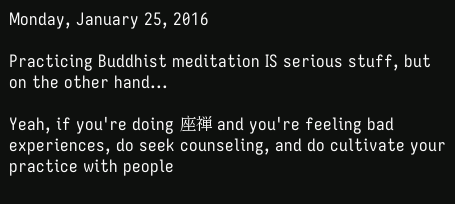Monday, January 25, 2016

Practicing Buddhist meditation IS serious stuff, but on the other hand...

Yeah, if you're doing 座禅 and you're feeling bad experiences, do seek counseling, and do cultivate your practice with people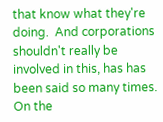that know what they're doing.  And corporations shouldn't really be involved in this, has has been said so many times.  On the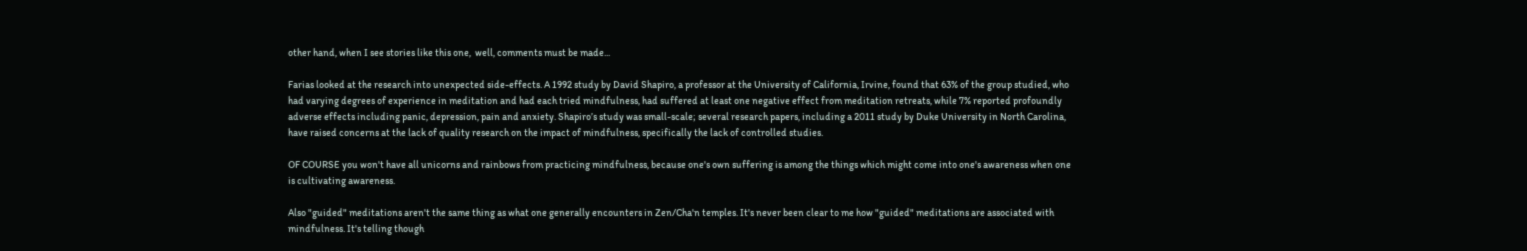other hand, when I see stories like this one,  well, comments must be made...

Farias looked at the research into unexpected side-effects. A 1992 study by David Shapiro, a professor at the University of California, Irvine, found that 63% of the group studied, who had varying degrees of experience in meditation and had each tried mindfulness, had suffered at least one negative effect from meditation retreats, while 7% reported profoundly adverse effects including panic, depression, pain and anxiety. Shapiro’s study was small-scale; several research papers, including a 2011 study by Duke University in North Carolina, have raised concerns at the lack of quality research on the impact of mindfulness, specifically the lack of controlled studies.

OF COURSE you won't have all unicorns and rainbows from practicing mindfulness, because one's own suffering is among the things which might come into one's awareness when one is cultivating awareness.

Also "guided" meditations aren't the same thing as what one generally encounters in Zen/Cha'n temples. It's never been clear to me how "guided" meditations are associated with mindfulness. It's telling though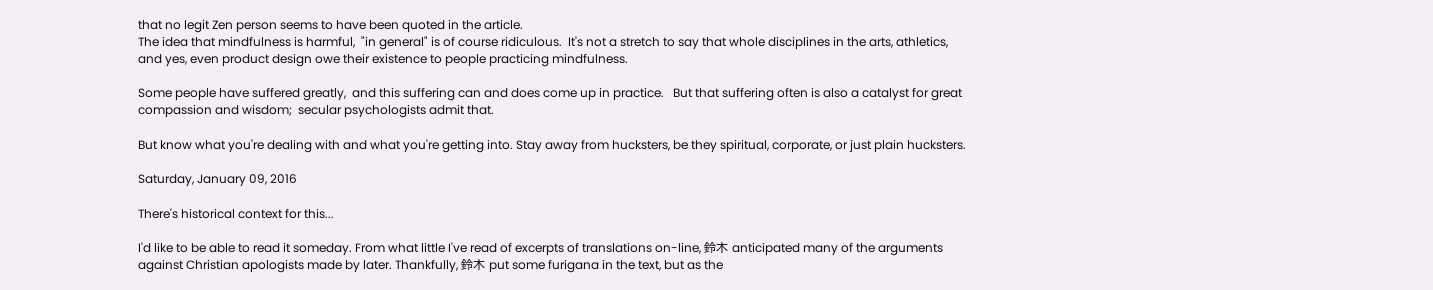that no legit Zen person seems to have been quoted in the article.
The idea that mindfulness is harmful,  "in general" is of course ridiculous.  It's not a stretch to say that whole disciplines in the arts, athletics,  and yes, even product design owe their existence to people practicing mindfulness.

Some people have suffered greatly,  and this suffering can and does come up in practice.   But that suffering often is also a catalyst for great compassion and wisdom;  secular psychologists admit that.

But know what you're dealing with and what you're getting into. Stay away from hucksters, be they spiritual, corporate, or just plain hucksters.

Saturday, January 09, 2016

There's historical context for this...

I'd like to be able to read it someday. From what little I've read of excerpts of translations on-line, 鈴木 anticipated many of the arguments against Christian apologists made by later. Thankfully, 鈴木 put some furigana in the text, but as the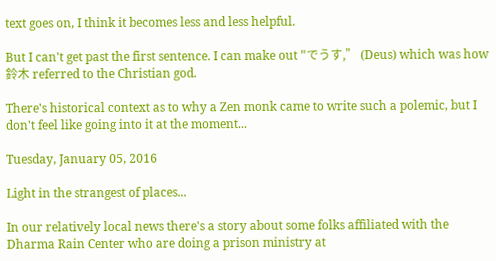text goes on, I think it becomes less and less helpful.

But I can't get past the first sentence. I can make out "でうす,” (Deus) which was how 鈴木 referred to the Christian god.

There's historical context as to why a Zen monk came to write such a polemic, but I don't feel like going into it at the moment...

Tuesday, January 05, 2016

Light in the strangest of places...

In our relatively local news there's a story about some folks affiliated with the Dharma Rain Center who are doing a prison ministry at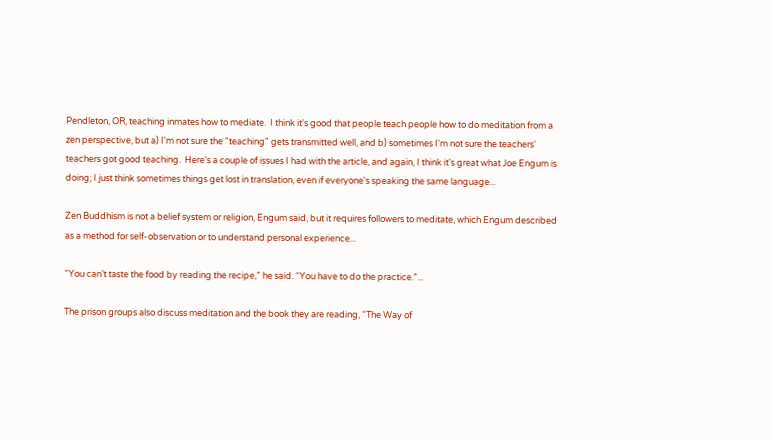Pendleton, OR, teaching inmates how to mediate.  I think it's good that people teach people how to do meditation from a zen perspective, but a) I'm not sure the "teaching" gets transmitted well, and b) sometimes I'm not sure the teachers' teachers got good teaching.  Here's a couple of issues I had with the article, and again, I think it's great what Joe Engum is doing; I just think sometimes things get lost in translation, even if everyone's speaking the same language...

Zen Buddhism is not a belief system or religion, Engum said, but it requires followers to meditate, which Engum described as a method for self-observation or to understand personal experience...

“You can’t taste the food by reading the recipe,” he said. “You have to do the practice.”...

The prison groups also discuss meditation and the book they are reading, “The Way of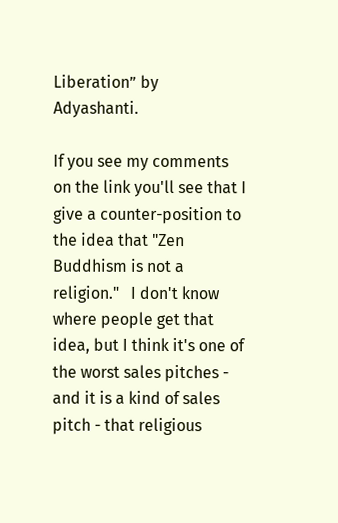Liberation” by Adyashanti.

If you see my comments on the link you'll see that I give a counter-position to the idea that "Zen Buddhism is not a religion."   I don't know where people get that idea, but I think it's one of the worst sales pitches - and it is a kind of sales pitch - that religious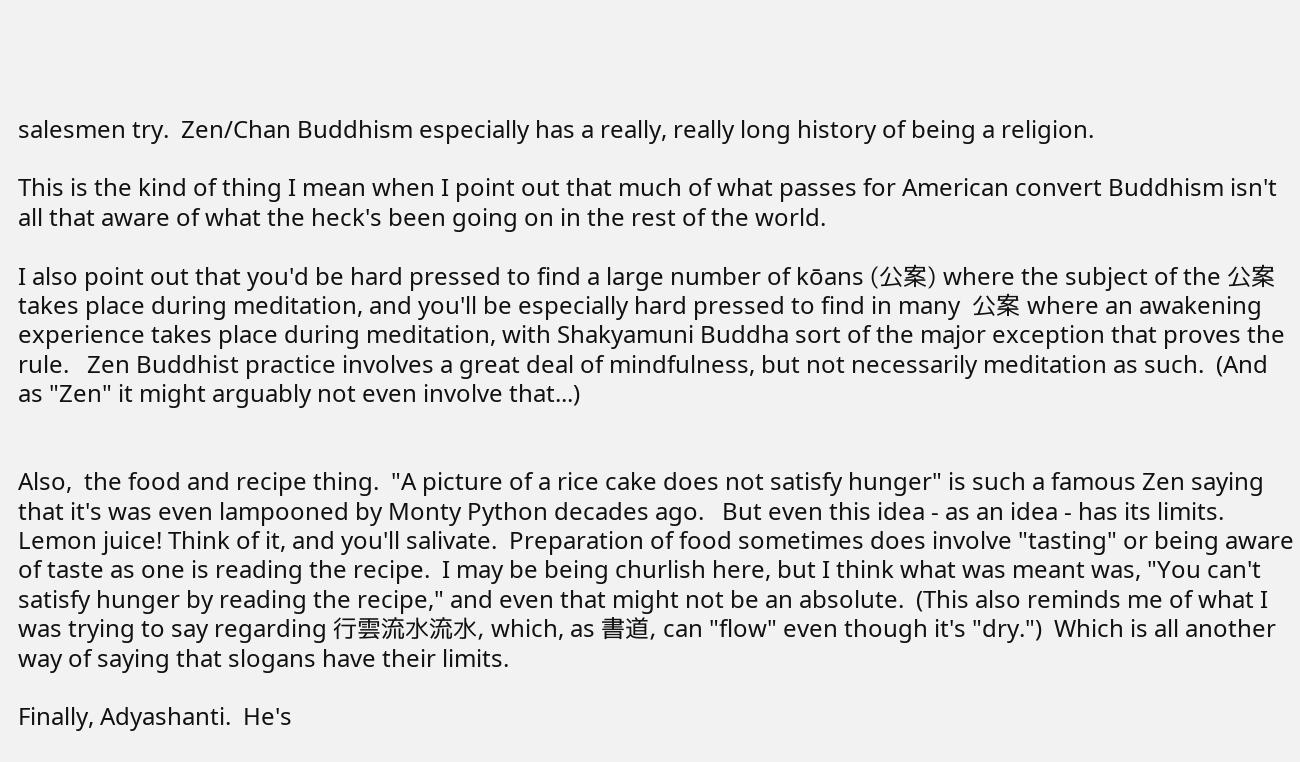salesmen try.  Zen/Chan Buddhism especially has a really, really long history of being a religion.

This is the kind of thing I mean when I point out that much of what passes for American convert Buddhism isn't all that aware of what the heck's been going on in the rest of the world.

I also point out that you'd be hard pressed to find a large number of kōans (公案) where the subject of the 公案 takes place during meditation, and you'll be especially hard pressed to find in many  公案 where an awakening experience takes place during meditation, with Shakyamuni Buddha sort of the major exception that proves the rule.   Zen Buddhist practice involves a great deal of mindfulness, but not necessarily meditation as such.  (And as "Zen" it might arguably not even involve that...)


Also,  the food and recipe thing.  "A picture of a rice cake does not satisfy hunger" is such a famous Zen saying that it's was even lampooned by Monty Python decades ago.   But even this idea - as an idea - has its limits.  Lemon juice! Think of it, and you'll salivate.  Preparation of food sometimes does involve "tasting" or being aware of taste as one is reading the recipe.  I may be being churlish here, but I think what was meant was, "You can't satisfy hunger by reading the recipe," and even that might not be an absolute.  (This also reminds me of what I was trying to say regarding 行雲流水流水, which, as 書道, can "flow" even though it's "dry.")  Which is all another way of saying that slogans have their limits.

Finally, Adyashanti.  He's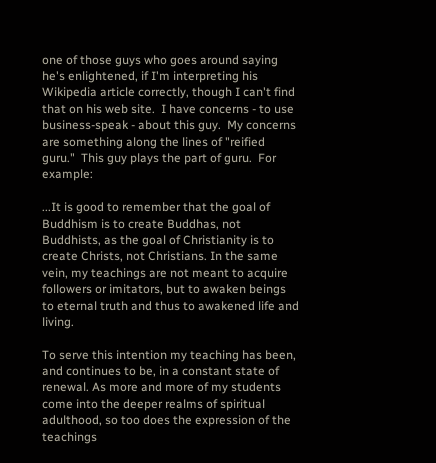one of those guys who goes around saying he's enlightened, if I'm interpreting his Wikipedia article correctly, though I can't find that on his web site.  I have concerns - to use business-speak - about this guy.  My concerns are something along the lines of "reified guru."  This guy plays the part of guru.  For example:

...It is good to remember that the goal of Buddhism is to create Buddhas, not Buddhists, as the goal of Christianity is to create Christs, not Christians. In the same vein, my teachings are not meant to acquire followers or imitators, but to awaken beings to eternal truth and thus to awakened life and living.

To serve this intention my teaching has been, and continues to be, in a constant state of renewal. As more and more of my students come into the deeper realms of spiritual adulthood, so too does the expression of the teachings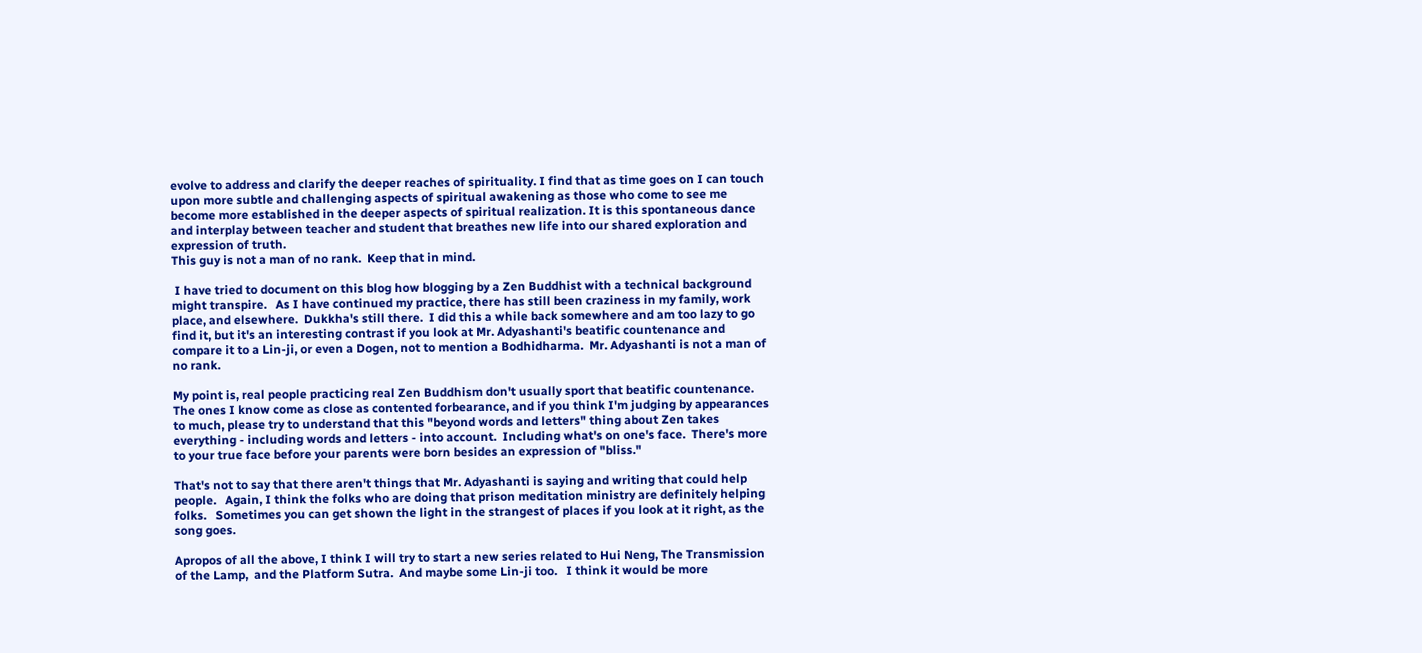evolve to address and clarify the deeper reaches of spirituality. I find that as time goes on I can touch upon more subtle and challenging aspects of spiritual awakening as those who come to see me become more established in the deeper aspects of spiritual realization. It is this spontaneous dance and interplay between teacher and student that breathes new life into our shared exploration and expression of truth.
This guy is not a man of no rank.  Keep that in mind.

 I have tried to document on this blog how blogging by a Zen Buddhist with a technical background might transpire.   As I have continued my practice, there has still been craziness in my family, work place, and elsewhere.  Dukkha's still there.  I did this a while back somewhere and am too lazy to go find it, but it's an interesting contrast if you look at Mr. Adyashanti's beatific countenance and compare it to a Lin-ji, or even a Dogen, not to mention a Bodhidharma.  Mr. Adyashanti is not a man of no rank.

My point is, real people practicing real Zen Buddhism don't usually sport that beatific countenance. The ones I know come as close as contented forbearance, and if you think I'm judging by appearances to much, please try to understand that this "beyond words and letters" thing about Zen takes everything - including words and letters - into account.  Including what's on one's face.  There's more to your true face before your parents were born besides an expression of "bliss."

That's not to say that there aren't things that Mr. Adyashanti is saying and writing that could help people.   Again, I think the folks who are doing that prison meditation ministry are definitely helping folks.   Sometimes you can get shown the light in the strangest of places if you look at it right, as the song goes.

Apropos of all the above, I think I will try to start a new series related to Hui Neng, The Transmission of the Lamp,  and the Platform Sutra.  And maybe some Lin-ji too.   I think it would be more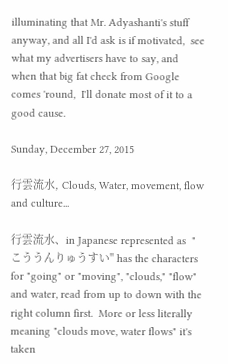illuminating that Mr. Adyashanti's stuff anyway, and all I'd ask is if motivated,  see what my advertisers have to say, and when that big fat check from Google comes 'round,  I'll donate most of it to a good cause.

Sunday, December 27, 2015

行雲流水, Clouds, Water, movement, flow and culture...

行雲流水、in Japanese represented as  "こううんりゅうすい" has the characters for "going" or "moving", "clouds," "flow" and water, read from up to down with the right column first.  More or less literally meaning "clouds move, water flows" it's taken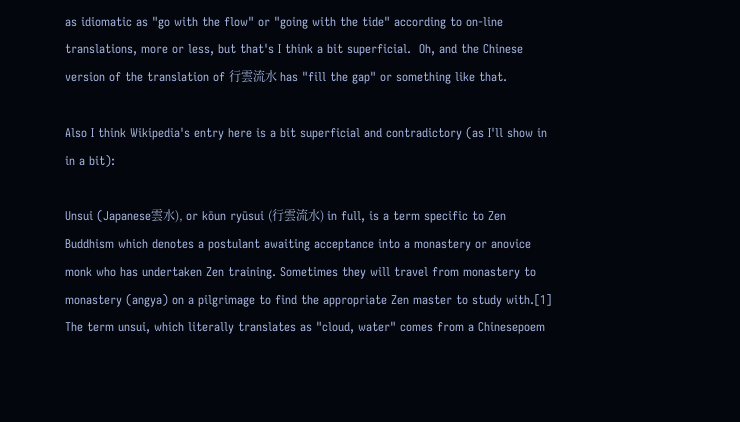as idiomatic as "go with the flow" or "going with the tide" according to on-line translations, more or less, but that's I think a bit superficial.  Oh, and the Chinese version of the translation of 行雲流水 has "fill the gap" or something like that.

Also I think Wikipedia's entry here is a bit superficial and contradictory (as I'll show in in a bit):

Unsui (Japanese雲水), or kōun ryūsui (行雲流水) in full, is a term specific to Zen Buddhism which denotes a postulant awaiting acceptance into a monastery or anovice monk who has undertaken Zen training. Sometimes they will travel from monastery to monastery (angya) on a pilgrimage to find the appropriate Zen master to study with.[1]
The term unsui, which literally translates as "cloud, water" comes from a Chinesepoem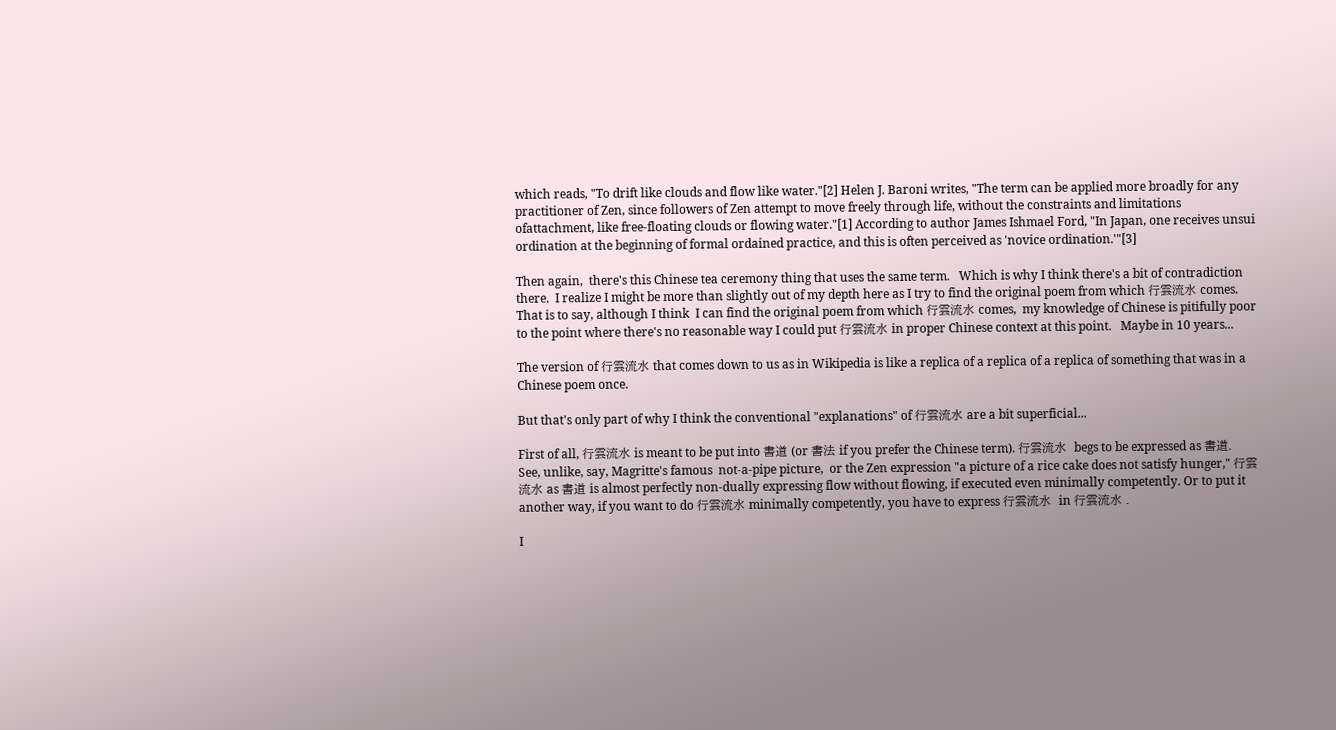which reads, "To drift like clouds and flow like water."[2] Helen J. Baroni writes, "The term can be applied more broadly for any practitioner of Zen, since followers of Zen attempt to move freely through life, without the constraints and limitations ofattachment, like free-floating clouds or flowing water."[1] According to author James Ishmael Ford, "In Japan, one receives unsui ordination at the beginning of formal ordained practice, and this is often perceived as 'novice ordination.'"[3]

Then again,  there's this Chinese tea ceremony thing that uses the same term.   Which is why I think there's a bit of contradiction there.  I realize I might be more than slightly out of my depth here as I try to find the original poem from which 行雲流水 comes. That is to say, although I think  I can find the original poem from which 行雲流水 comes,  my knowledge of Chinese is pitifully poor to the point where there's no reasonable way I could put 行雲流水 in proper Chinese context at this point.   Maybe in 10 years...

The version of 行雲流水 that comes down to us as in Wikipedia is like a replica of a replica of a replica of something that was in a Chinese poem once.

But that's only part of why I think the conventional "explanations" of 行雲流水 are a bit superficial...

First of all, 行雲流水 is meant to be put into 書道 (or 書法 if you prefer the Chinese term). 行雲流水  begs to be expressed as 書道.   See, unlike, say, Magritte's famous  not-a-pipe picture,  or the Zen expression "a picture of a rice cake does not satisfy hunger," 行雲流水 as 書道 is almost perfectly non-dually expressing flow without flowing, if executed even minimally competently. Or to put it another way, if you want to do 行雲流水 minimally competently, you have to express 行雲流水  in 行雲流水 .

I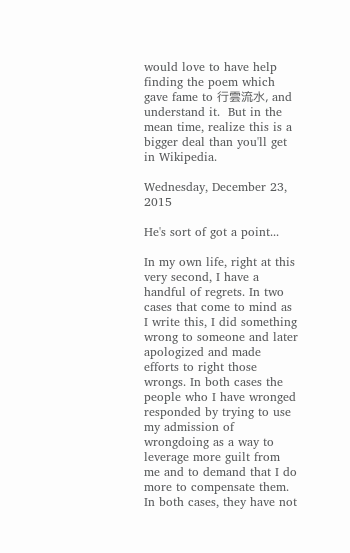would love to have help finding the poem which gave fame to 行雲流水, and understand it.  But in the mean time, realize this is a bigger deal than you'll get in Wikipedia.

Wednesday, December 23, 2015

He's sort of got a point...

In my own life, right at this very second, I have a handful of regrets. In two cases that come to mind as I write this, I did something wrong to someone and later apologized and made efforts to right those wrongs. In both cases the people who I have wronged responded by trying to use my admission of wrongdoing as a way to leverage more guilt from me and to demand that I do more to compensate them. In both cases, they have not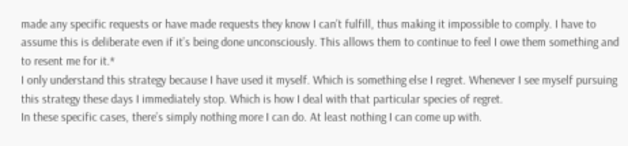made any specific requests or have made requests they know I can’t fulfill, thus making it impossible to comply. I have to assume this is deliberate even if it’s being done unconsciously. This allows them to continue to feel I owe them something and to resent me for it.*
I only understand this strategy because I have used it myself. Which is something else I regret. Whenever I see myself pursuing this strategy these days I immediately stop. Which is how I deal with that particular species of regret.
In these specific cases, there’s simply nothing more I can do. At least nothing I can come up with.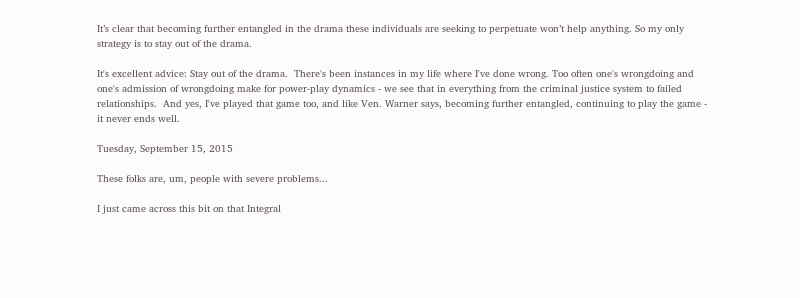It’s clear that becoming further entangled in the drama these individuals are seeking to perpetuate won’t help anything. So my only strategy is to stay out of the drama.

It's excellent advice: Stay out of the drama.  There's been instances in my life where I've done wrong. Too often one's wrongdoing and one's admission of wrongdoing make for power-play dynamics - we see that in everything from the criminal justice system to failed relationships.  And yes, I've played that game too, and like Ven. Warner says, becoming further entangled, continuing to play the game - it never ends well.

Tuesday, September 15, 2015

These folks are, um, people with severe problems...

I just came across this bit on that Integral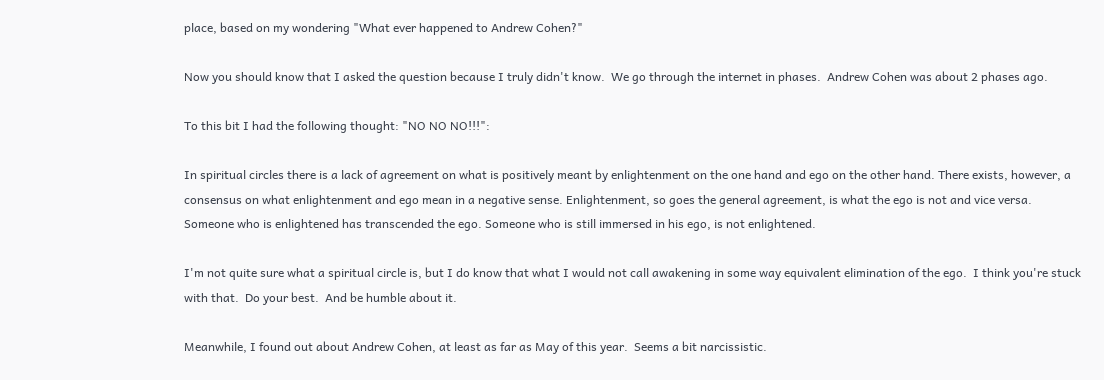place, based on my wondering "What ever happened to Andrew Cohen?"

Now you should know that I asked the question because I truly didn't know.  We go through the internet in phases.  Andrew Cohen was about 2 phases ago.

To this bit I had the following thought: "NO NO NO!!!":

In spiritual circles there is a lack of agreement on what is positively meant by enlightenment on the one hand and ego on the other hand. There exists, however, a consensus on what enlightenment and ego mean in a negative sense. Enlightenment, so goes the general agreement, is what the ego is not and vice versa. Someone who is enlightened has transcended the ego. Someone who is still immersed in his ego, is not enlightened.

I'm not quite sure what a spiritual circle is, but I do know that what I would not call awakening in some way equivalent elimination of the ego.  I think you're stuck with that.  Do your best.  And be humble about it.

Meanwhile, I found out about Andrew Cohen, at least as far as May of this year.  Seems a bit narcissistic.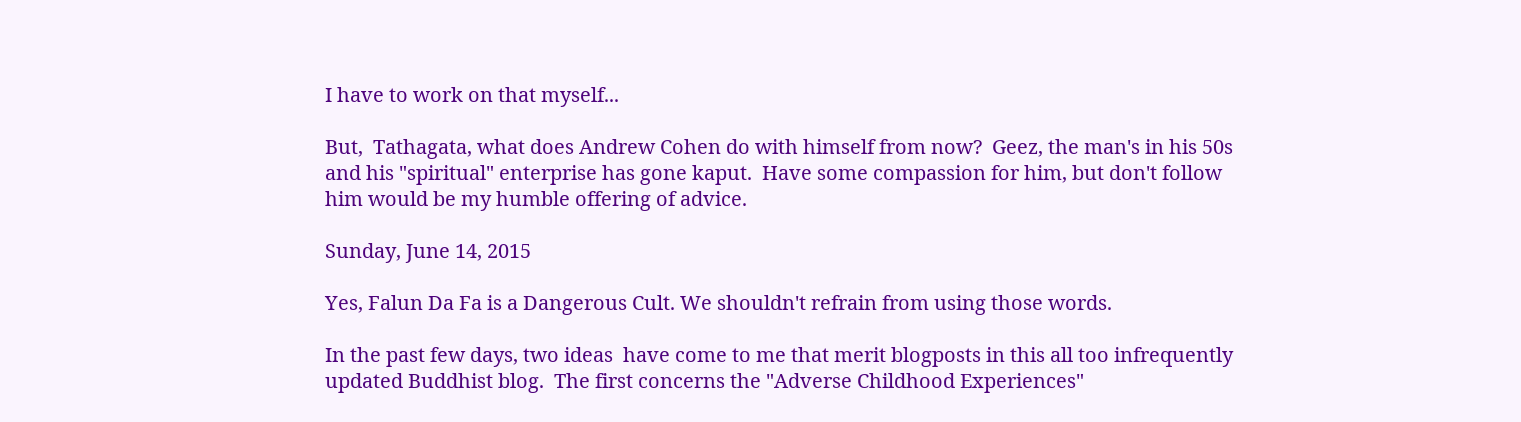I have to work on that myself...

But,  Tathagata, what does Andrew Cohen do with himself from now?  Geez, the man's in his 50s and his "spiritual" enterprise has gone kaput.  Have some compassion for him, but don't follow him would be my humble offering of advice.

Sunday, June 14, 2015

Yes, Falun Da Fa is a Dangerous Cult. We shouldn't refrain from using those words.

In the past few days, two ideas  have come to me that merit blogposts in this all too infrequently updated Buddhist blog.  The first concerns the "Adverse Childhood Experiences"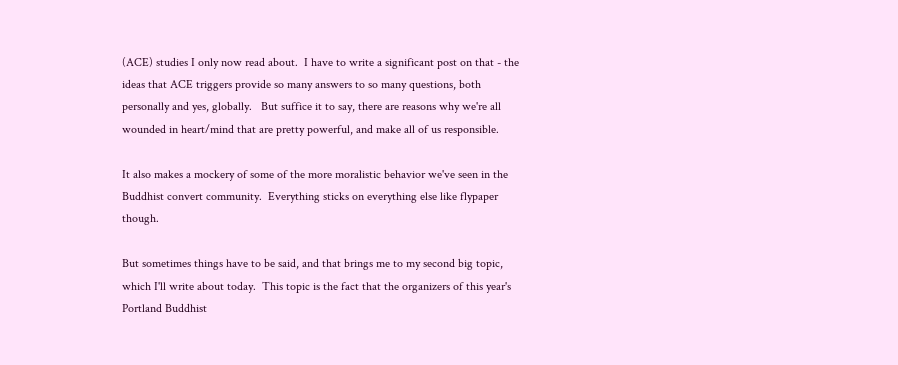(ACE) studies I only now read about.  I have to write a significant post on that - the ideas that ACE triggers provide so many answers to so many questions, both personally and yes, globally.   But suffice it to say, there are reasons why we're all wounded in heart/mind that are pretty powerful, and make all of us responsible.

It also makes a mockery of some of the more moralistic behavior we've seen in the Buddhist convert community.  Everything sticks on everything else like flypaper though.

But sometimes things have to be said, and that brings me to my second big topic, which I'll write about today.  This topic is the fact that the organizers of this year's Portland Buddhist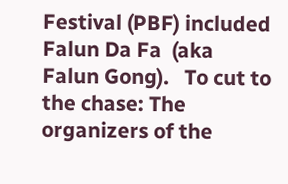Festival (PBF) included Falun Da Fa  (aka Falun Gong).   To cut to the chase: The organizers of the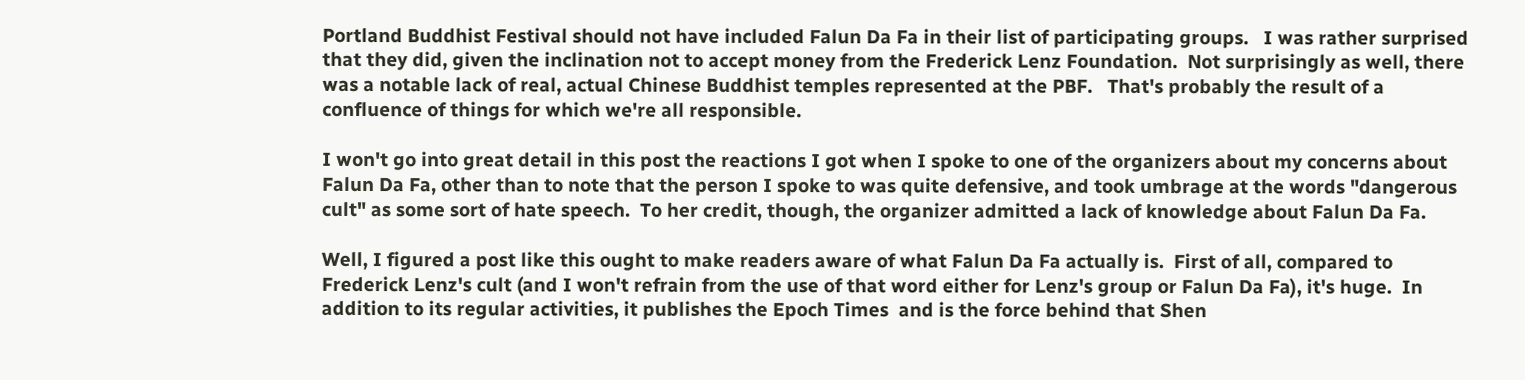Portland Buddhist Festival should not have included Falun Da Fa in their list of participating groups.   I was rather surprised that they did, given the inclination not to accept money from the Frederick Lenz Foundation.  Not surprisingly as well, there was a notable lack of real, actual Chinese Buddhist temples represented at the PBF.   That's probably the result of a confluence of things for which we're all responsible.

I won't go into great detail in this post the reactions I got when I spoke to one of the organizers about my concerns about Falun Da Fa, other than to note that the person I spoke to was quite defensive, and took umbrage at the words "dangerous cult" as some sort of hate speech.  To her credit, though, the organizer admitted a lack of knowledge about Falun Da Fa.

Well, I figured a post like this ought to make readers aware of what Falun Da Fa actually is.  First of all, compared to Frederick Lenz's cult (and I won't refrain from the use of that word either for Lenz's group or Falun Da Fa), it's huge.  In addition to its regular activities, it publishes the Epoch Times  and is the force behind that Shen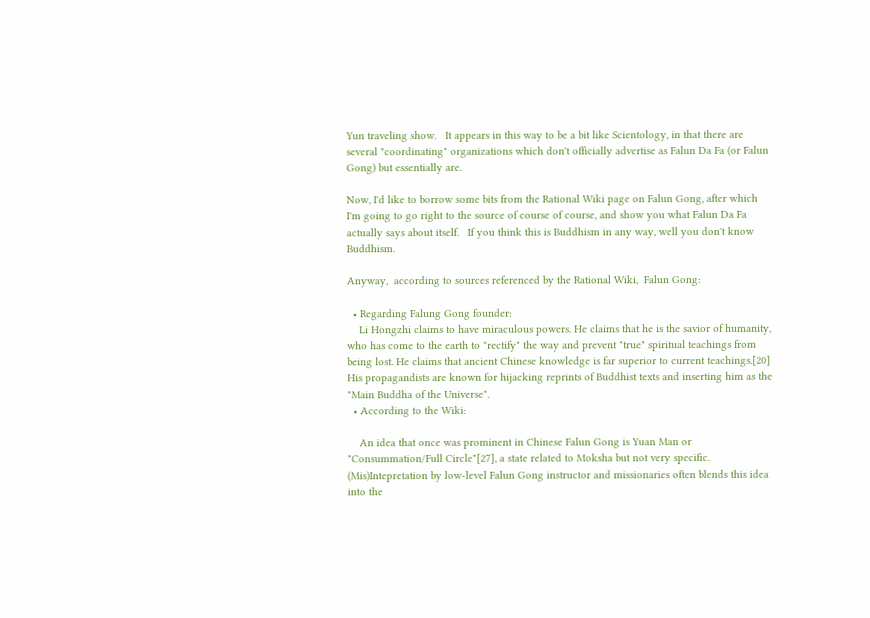Yun traveling show.   It appears in this way to be a bit like Scientology, in that there are several "coordinating" organizations which don't officially advertise as Falun Da Fa (or Falun Gong) but essentially are.

Now, I'd like to borrow some bits from the Rational Wiki page on Falun Gong, after which I'm going to go right to the source of course of course, and show you what Falun Da Fa actually says about itself.   If you think this is Buddhism in any way, well you don't know Buddhism.

Anyway,  according to sources referenced by the Rational Wiki,  Falun Gong:

  • Regarding Falung Gong founder:
    Li Hongzhi claims to have miraculous powers. He claims that he is the savior of humanity, who has come to the earth to "rectify" the way and prevent "true" spiritual teachings from being lost. He claims that ancient Chinese knowledge is far superior to current teachings.[20] His propagandists are known for hijacking reprints of Buddhist texts and inserting him as the "Main Buddha of the Universe".
  • According to the Wiki:

    An idea that once was prominent in Chinese Falun Gong is Yuan Man or "Consummation/Full Circle"[27], a state related to Moksha but not very specific. (Mis)Intepretation by low-level Falun Gong instructor and missionaries often blends this idea into the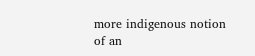more indigenous notion of an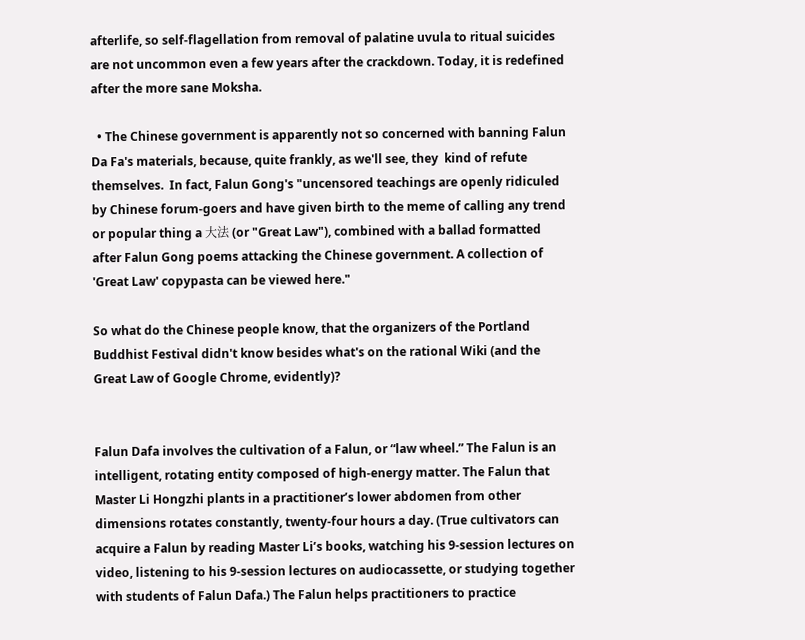afterlife, so self-flagellation from removal of palatine uvula to ritual suicides are not uncommon even a few years after the crackdown. Today, it is redefined after the more sane Moksha.

  • The Chinese government is apparently not so concerned with banning Falun Da Fa's materials, because, quite frankly, as we'll see, they  kind of refute themselves.  In fact, Falun Gong's "uncensored teachings are openly ridiculed by Chinese forum-goers and have given birth to the meme of calling any trend or popular thing a 大法 (or "Great Law"), combined with a ballad formatted after Falun Gong poems attacking the Chinese government. A collection of 'Great Law' copypasta can be viewed here."

So what do the Chinese people know, that the organizers of the Portland Buddhist Festival didn't know besides what's on the rational Wiki (and the Great Law of Google Chrome, evidently)?


Falun Dafa involves the cultivation of a Falun, or “law wheel.” The Falun is an intelligent, rotating entity composed of high-energy matter. The Falun that Master Li Hongzhi plants in a practitioner’s lower abdomen from other dimensions rotates constantly, twenty-four hours a day. (True cultivators can acquire a Falun by reading Master Li’s books, watching his 9-session lectures on video, listening to his 9-session lectures on audiocassette, or studying together with students of Falun Dafa.) The Falun helps practitioners to practice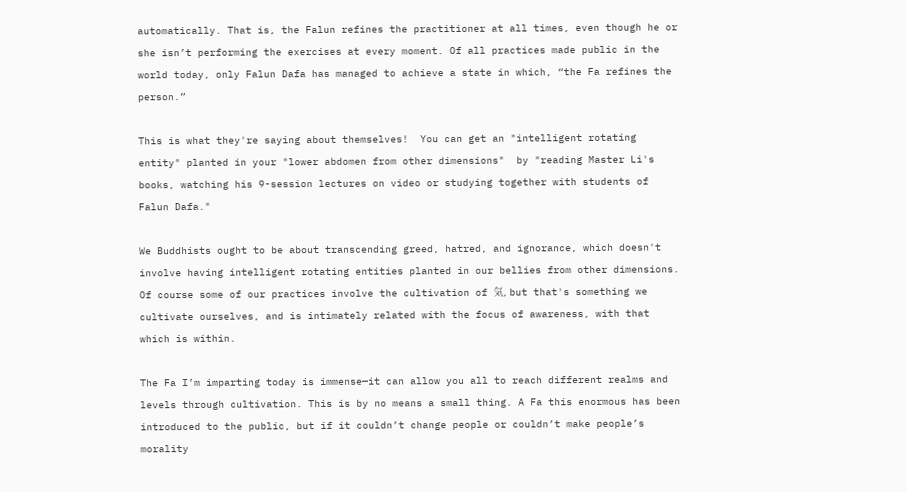automatically. That is, the Falun refines the practitioner at all times, even though he or she isn’t performing the exercises at every moment. Of all practices made public in the world today, only Falun Dafa has managed to achieve a state in which, “the Fa refines the person.”

This is what they're saying about themselves!  You can get an "intelligent rotating entity" planted in your "lower abdomen from other dimensions"  by "reading Master Li's books, watching his 9-session lectures on video or studying together with students of Falun Dafa."

We Buddhists ought to be about transcending greed, hatred, and ignorance, which doesn't involve having intelligent rotating entities planted in our bellies from other dimensions.   Of course some of our practices involve the cultivation of 気, but that's something we cultivate ourselves, and is intimately related with the focus of awareness, with that which is within.

The Fa I’m imparting today is immense—it can allow you all to reach different realms and levels through cultivation. This is by no means a small thing. A Fa this enormous has been introduced to the public, but if it couldn’t change people or couldn’t make people’s morality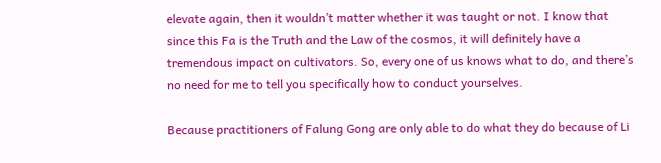elevate again, then it wouldn’t matter whether it was taught or not. I know that since this Fa is the Truth and the Law of the cosmos, it will definitely have a tremendous impact on cultivators. So, every one of us knows what to do, and there’s no need for me to tell you specifically how to conduct yourselves.

Because practitioners of Falung Gong are only able to do what they do because of Li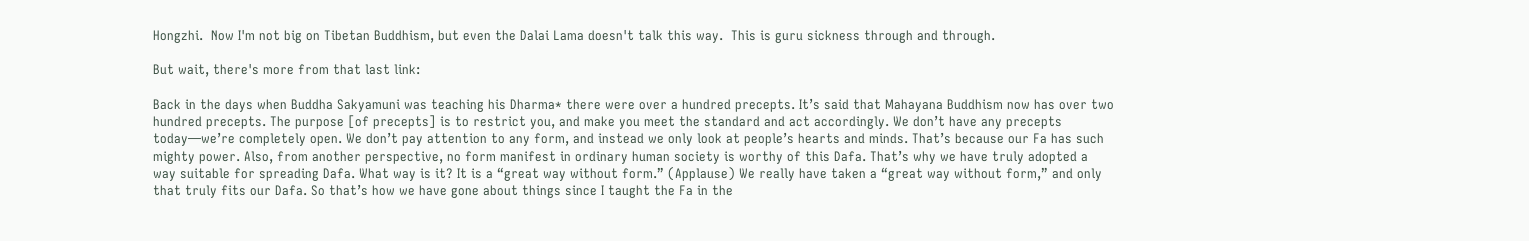Hongzhi.  Now I'm not big on Tibetan Buddhism, but even the Dalai Lama doesn't talk this way.  This is guru sickness through and through.

But wait, there's more from that last link:

Back in the days when Buddha Sakyamuni was teaching his Dharma* there were over a hundred precepts. It’s said that Mahayana Buddhism now has over two hundred precepts. The purpose [of precepts] is to restrict you, and make you meet the standard and act accordingly. We don’t have any precepts today—we’re completely open. We don’t pay attention to any form, and instead we only look at people’s hearts and minds. That’s because our Fa has such mighty power. Also, from another perspective, no form manifest in ordinary human society is worthy of this Dafa. That’s why we have truly adopted a way suitable for spreading Dafa. What way is it? It is a “great way without form.” (Applause) We really have taken a “great way without form,” and only that truly fits our Dafa. So that’s how we have gone about things since I taught the Fa in the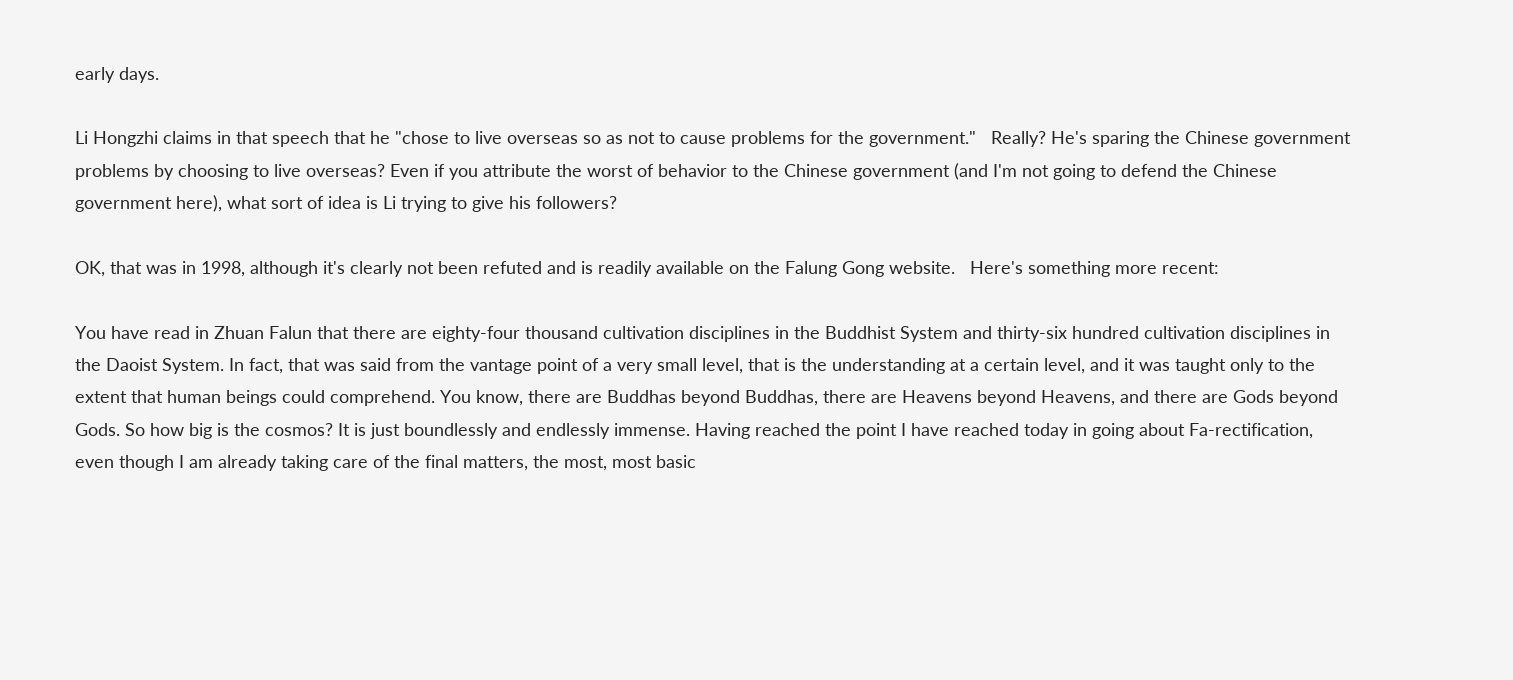early days.

Li Hongzhi claims in that speech that he "chose to live overseas so as not to cause problems for the government."   Really? He's sparing the Chinese government problems by choosing to live overseas? Even if you attribute the worst of behavior to the Chinese government (and I'm not going to defend the Chinese government here), what sort of idea is Li trying to give his followers?

OK, that was in 1998, although it's clearly not been refuted and is readily available on the Falung Gong website.   Here's something more recent:

You have read in Zhuan Falun that there are eighty-four thousand cultivation disciplines in the Buddhist System and thirty-six hundred cultivation disciplines in the Daoist System. In fact, that was said from the vantage point of a very small level, that is the understanding at a certain level, and it was taught only to the extent that human beings could comprehend. You know, there are Buddhas beyond Buddhas, there are Heavens beyond Heavens, and there are Gods beyond Gods. So how big is the cosmos? It is just boundlessly and endlessly immense. Having reached the point I have reached today in going about Fa-rectification, even though I am already taking care of the final matters, the most, most basic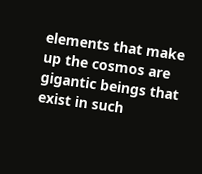elements that make up the cosmos are gigantic beings that exist in such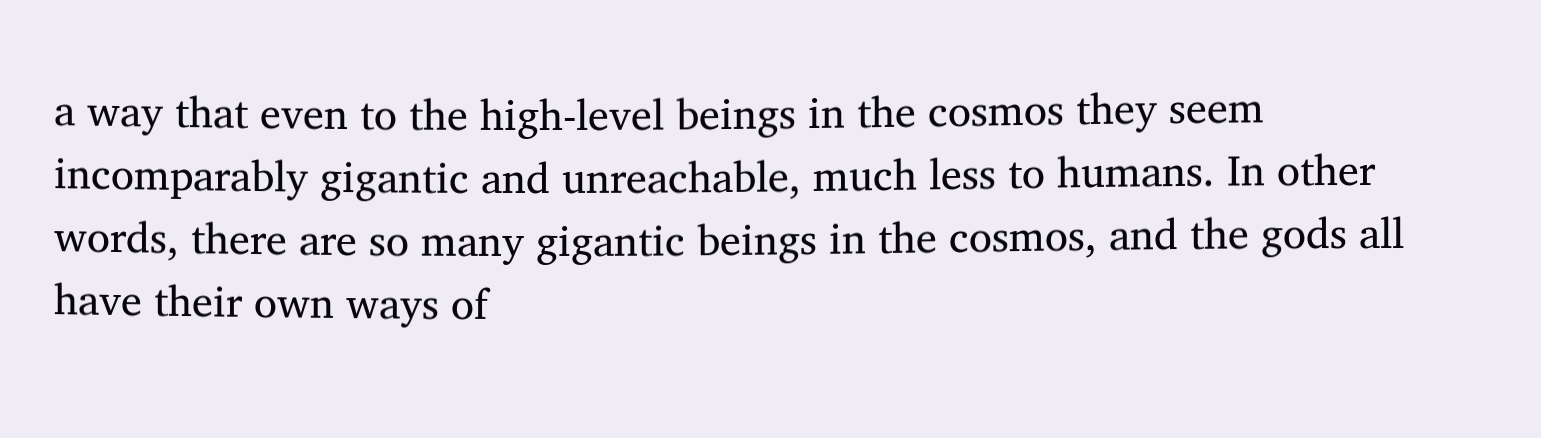a way that even to the high-level beings in the cosmos they seem incomparably gigantic and unreachable, much less to humans. In other words, there are so many gigantic beings in the cosmos, and the gods all have their own ways of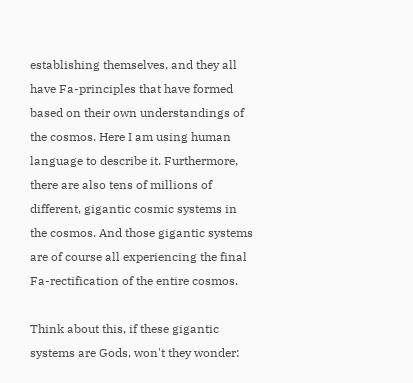establishing themselves, and they all have Fa-principles that have formed based on their own understandings of the cosmos. Here I am using human language to describe it. Furthermore, there are also tens of millions of different, gigantic cosmic systems in the cosmos. And those gigantic systems are of course all experiencing the final Fa-rectification of the entire cosmos.

Think about this, if these gigantic systems are Gods, won't they wonder: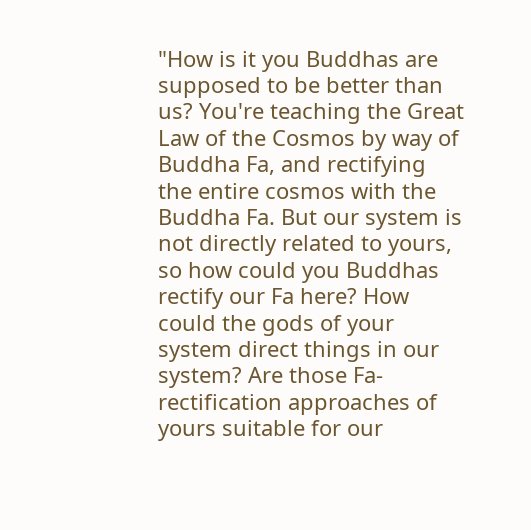"How is it you Buddhas are supposed to be better than us? You're teaching the Great Law of the Cosmos by way of Buddha Fa, and rectifying the entire cosmos with the Buddha Fa. But our system is not directly related to yours, so how could you Buddhas rectify our Fa here? How could the gods of your system direct things in our system? Are those Fa-rectification approaches of yours suitable for our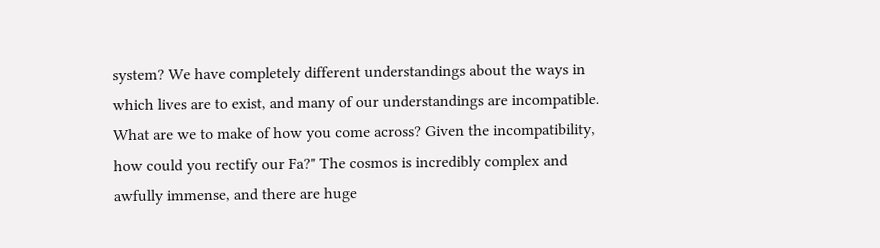system? We have completely different understandings about the ways in which lives are to exist, and many of our understandings are incompatible. What are we to make of how you come across? Given the incompatibility, how could you rectify our Fa?" The cosmos is incredibly complex and awfully immense, and there are huge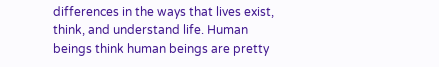differences in the ways that lives exist, think, and understand life. Human beings think human beings are pretty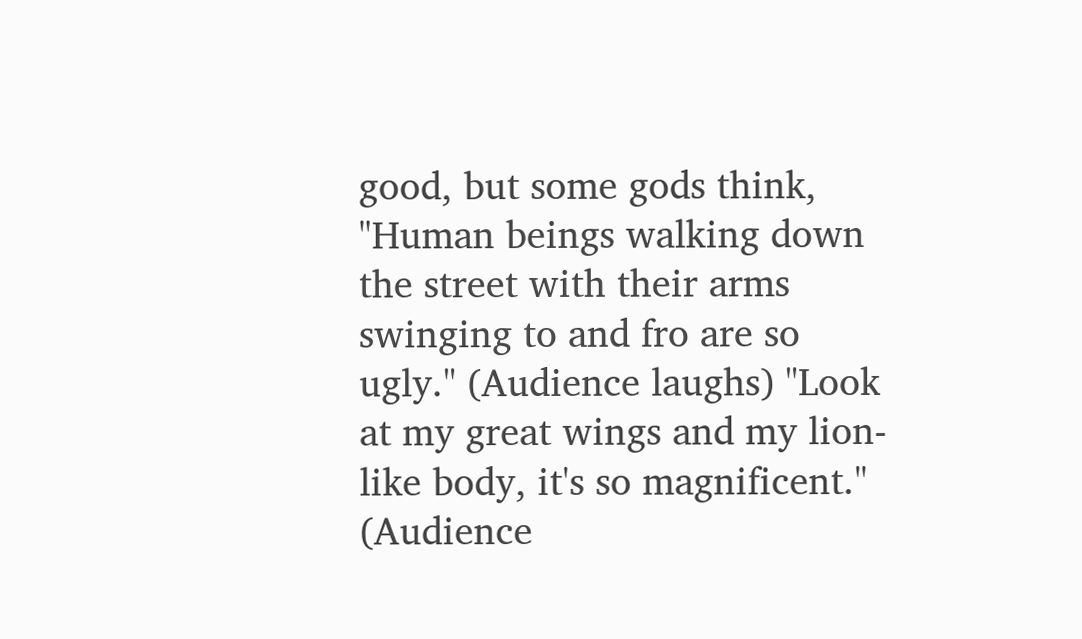good, but some gods think, "Human beings walking down the street with their arms swinging to and fro are so ugly." (Audience laughs) "Look at my great wings and my lion-like body, it's so magnificent." (Audience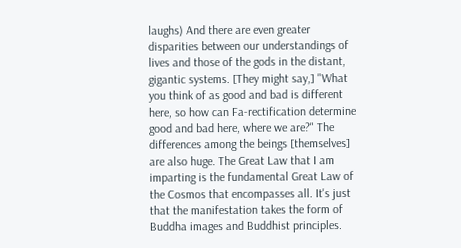laughs) And there are even greater disparities between our understandings of lives and those of the gods in the distant, gigantic systems. [They might say,] "What you think of as good and bad is different here, so how can Fa-rectification determine good and bad here, where we are?" The differences among the beings [themselves] are also huge. The Great Law that I am imparting is the fundamental Great Law of the Cosmos that encompasses all. It's just that the manifestation takes the form of Buddha images and Buddhist principles.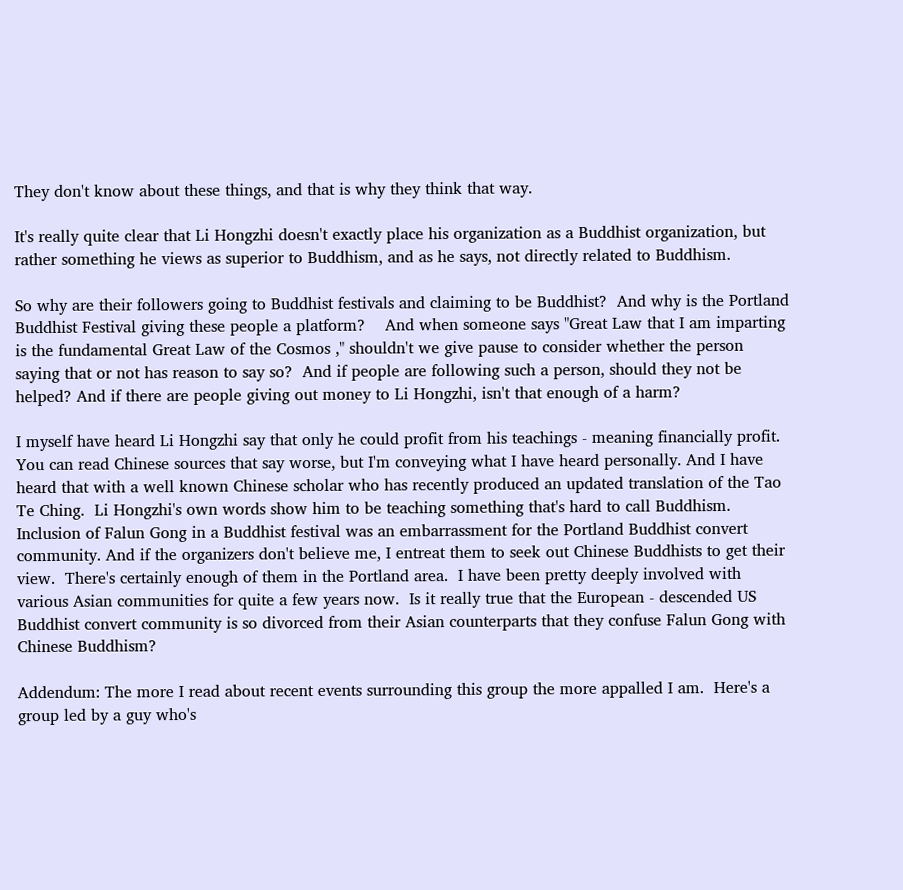They don't know about these things, and that is why they think that way.

It's really quite clear that Li Hongzhi doesn't exactly place his organization as a Buddhist organization, but rather something he views as superior to Buddhism, and as he says, not directly related to Buddhism.

So why are their followers going to Buddhist festivals and claiming to be Buddhist?  And why is the Portland Buddhist Festival giving these people a platform?    And when someone says "Great Law that I am imparting is the fundamental Great Law of the Cosmos ," shouldn't we give pause to consider whether the person saying that or not has reason to say so?  And if people are following such a person, should they not be helped? And if there are people giving out money to Li Hongzhi, isn't that enough of a harm?

I myself have heard Li Hongzhi say that only he could profit from his teachings - meaning financially profit. You can read Chinese sources that say worse, but I'm conveying what I have heard personally. And I have heard that with a well known Chinese scholar who has recently produced an updated translation of the Tao Te Ching.  Li Hongzhi's own words show him to be teaching something that's hard to call Buddhism.   Inclusion of Falun Gong in a Buddhist festival was an embarrassment for the Portland Buddhist convert community. And if the organizers don't believe me, I entreat them to seek out Chinese Buddhists to get their view.  There's certainly enough of them in the Portland area.  I have been pretty deeply involved with various Asian communities for quite a few years now.  Is it really true that the European - descended US Buddhist convert community is so divorced from their Asian counterparts that they confuse Falun Gong with Chinese Buddhism?

Addendum: The more I read about recent events surrounding this group the more appalled I am.  Here's a group led by a guy who's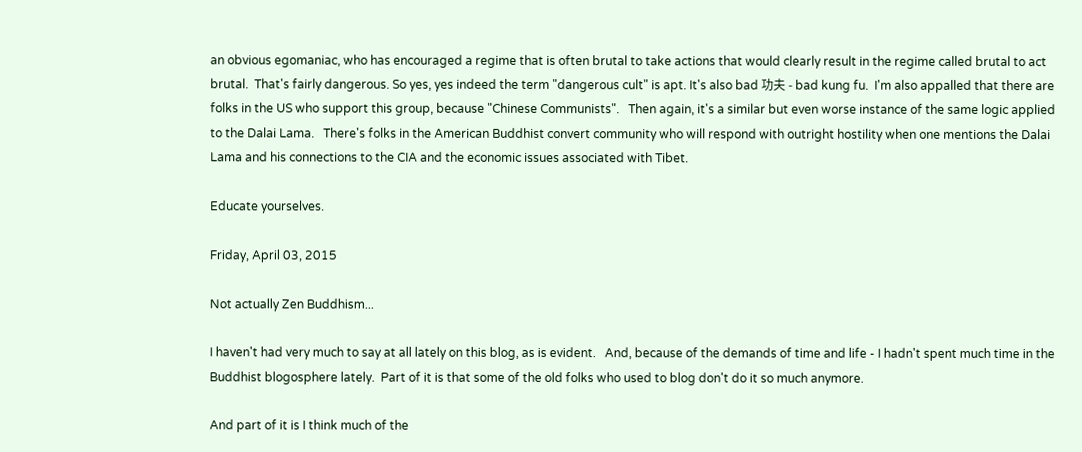an obvious egomaniac, who has encouraged a regime that is often brutal to take actions that would clearly result in the regime called brutal to act brutal.  That's fairly dangerous. So yes, yes indeed the term "dangerous cult" is apt. It's also bad 功夫 - bad kung fu.  I'm also appalled that there are folks in the US who support this group, because "Chinese Communists".   Then again, it's a similar but even worse instance of the same logic applied to the Dalai Lama.   There's folks in the American Buddhist convert community who will respond with outright hostility when one mentions the Dalai Lama and his connections to the CIA and the economic issues associated with Tibet.

Educate yourselves.

Friday, April 03, 2015

Not actually Zen Buddhism...

I haven't had very much to say at all lately on this blog, as is evident.   And, because of the demands of time and life - I hadn't spent much time in the Buddhist blogosphere lately.  Part of it is that some of the old folks who used to blog don't do it so much anymore.

And part of it is I think much of the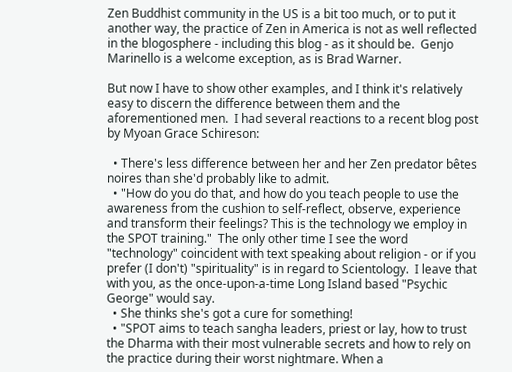Zen Buddhist community in the US is a bit too much, or to put it another way, the practice of Zen in America is not as well reflected in the blogosphere - including this blog - as it should be.  Genjo Marinello is a welcome exception, as is Brad Warner.

But now I have to show other examples, and I think it's relatively easy to discern the difference between them and the aforementioned men.  I had several reactions to a recent blog post by Myoan Grace Schireson:

  • There's less difference between her and her Zen predator bêtes noires than she'd probably like to admit.
  • "How do you do that, and how do you teach people to use the awareness from the cushion to self-reflect, observe, experience and transform their feelings? This is the technology we employ in the SPOT training."  The only other time I see the word "technology" coincident with text speaking about religion - or if you prefer (I don't) "spirituality" is in regard to Scientology.  I leave that with you, as the once-upon-a-time Long Island based "Psychic George" would say.
  • She thinks she's got a cure for something!
  • "SPOT aims to teach sangha leaders, priest or lay, how to trust the Dharma with their most vulnerable secrets and how to rely on the practice during their worst nightmare. When a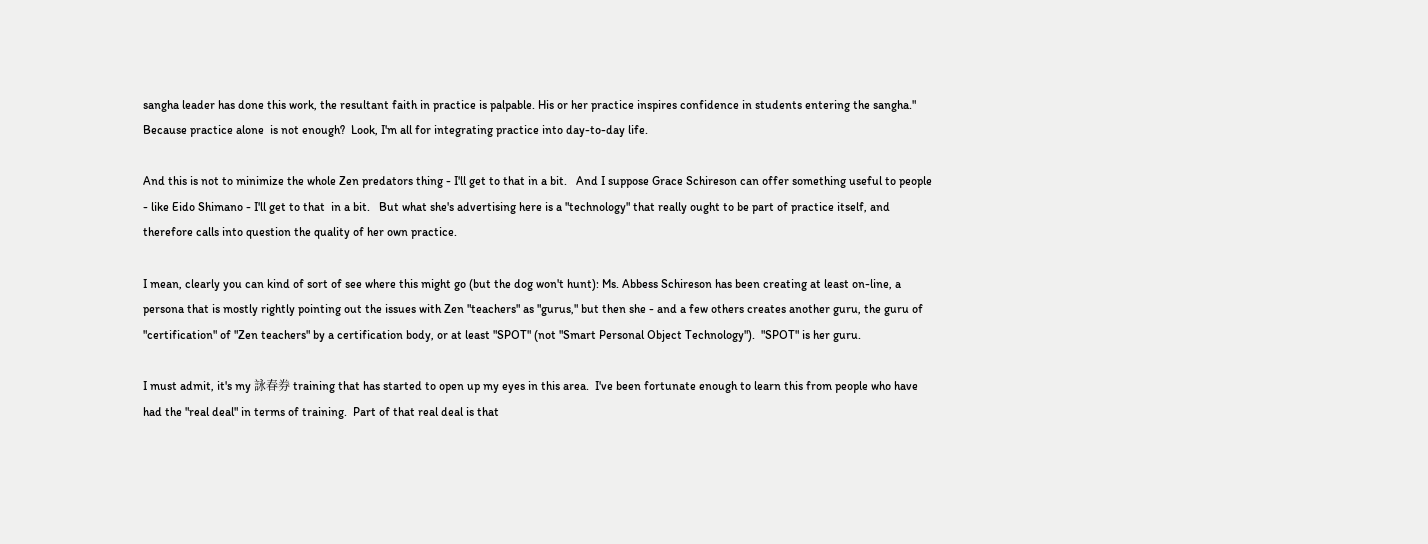sangha leader has done this work, the resultant faith in practice is palpable. His or her practice inspires confidence in students entering the sangha."  Because practice alone  is not enough?  Look, I'm all for integrating practice into day-to-day life.

And this is not to minimize the whole Zen predators thing - I'll get to that in a bit.   And I suppose Grace Schireson can offer something useful to people - like Eido Shimano - I'll get to that  in a bit.   But what she's advertising here is a "technology" that really ought to be part of practice itself, and therefore calls into question the quality of her own practice.

I mean, clearly you can kind of sort of see where this might go (but the dog won't hunt): Ms. Abbess Schireson has been creating at least on-line, a persona that is mostly rightly pointing out the issues with Zen "teachers" as "gurus," but then she - and a few others creates another guru, the guru of "certification" of "Zen teachers" by a certification body, or at least "SPOT" (not "Smart Personal Object Technology").  "SPOT" is her guru.

I must admit, it's my 詠春券 training that has started to open up my eyes in this area.  I've been fortunate enough to learn this from people who have had the "real deal" in terms of training.  Part of that real deal is that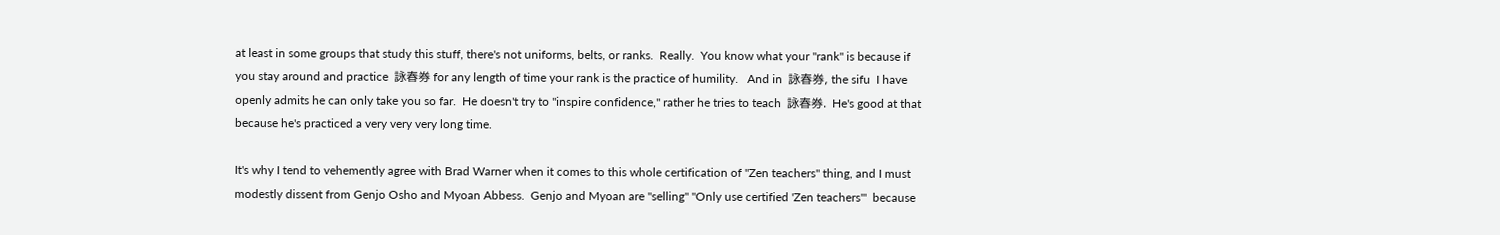at least in some groups that study this stuff, there's not uniforms, belts, or ranks.  Really.  You know what your "rank" is because if you stay around and practice  詠春券 for any length of time your rank is the practice of humility.   And in  詠春券, the sifu  I have openly admits he can only take you so far.  He doesn't try to "inspire confidence," rather he tries to teach  詠春券.  He's good at that because he's practiced a very very very long time.

It's why I tend to vehemently agree with Brad Warner when it comes to this whole certification of "Zen teachers" thing, and I must modestly dissent from Genjo Osho and Myoan Abbess.  Genjo and Myoan are "selling" "Only use certified 'Zen teachers'"  because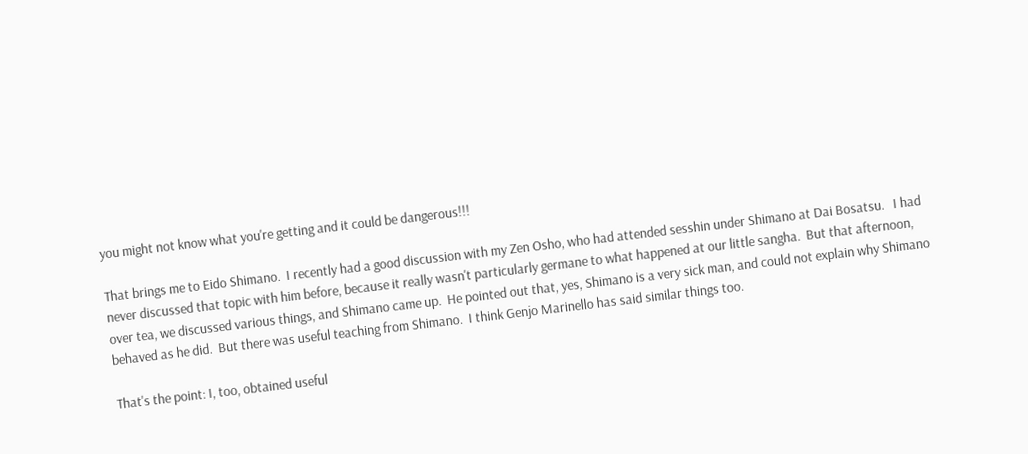you might not know what you're getting and it could be dangerous!!!

That brings me to Eido Shimano.  I recently had a good discussion with my Zen Osho, who had attended sesshin under Shimano at Dai Bosatsu.   I had never discussed that topic with him before, because it really wasn't particularly germane to what happened at our little sangha.  But that afternoon, over tea, we discussed various things, and Shimano came up.  He pointed out that, yes, Shimano is a very sick man, and could not explain why Shimano behaved as he did.  But there was useful teaching from Shimano.  I think Genjo Marinello has said similar things too.

That's the point: I, too, obtained useful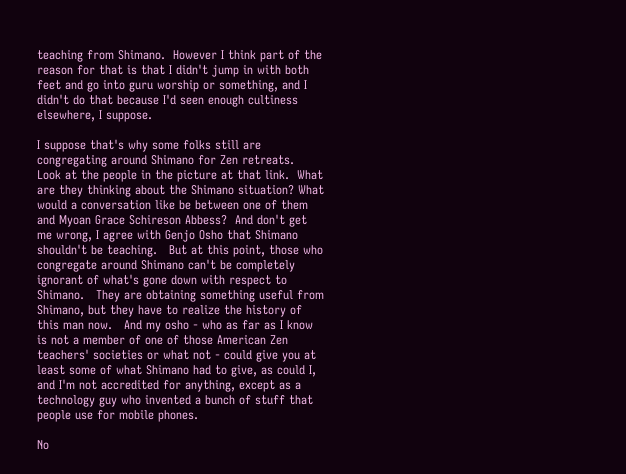teaching from Shimano.  However I think part of the reason for that is that I didn't jump in with both feet and go into guru worship or something, and I didn't do that because I'd seen enough cultiness elsewhere, I suppose.

I suppose that's why some folks still are congregating around Shimano for Zen retreats.  Look at the people in the picture at that link.  What are they thinking about the Shimano situation? What would a conversation like be between one of them and Myoan Grace Schireson Abbess?  And don't get me wrong, I agree with Genjo Osho that Shimano shouldn't be teaching.   But at this point, those who congregate around Shimano can't be completely ignorant of what's gone down with respect to Shimano.   They are obtaining something useful from Shimano, but they have to realize the history of this man now.   And my osho - who as far as I know is not a member of one of those American Zen teachers' societies or what not - could give you at least some of what Shimano had to give, as could I, and I'm not accredited for anything, except as a technology guy who invented a bunch of stuff that people use for mobile phones.

No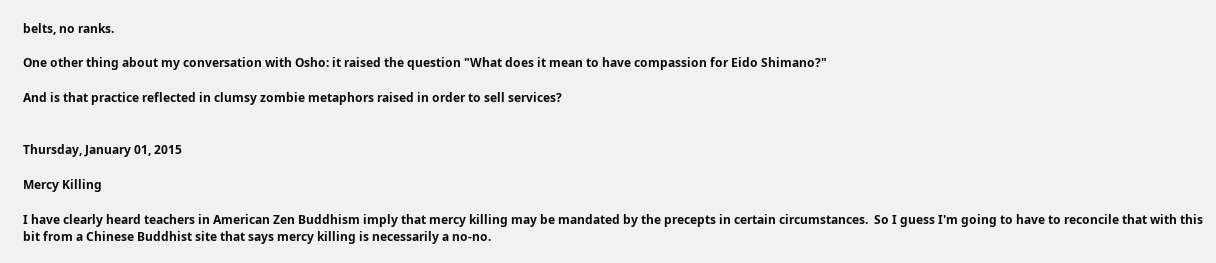belts, no ranks.

One other thing about my conversation with Osho: it raised the question "What does it mean to have compassion for Eido Shimano?"

And is that practice reflected in clumsy zombie metaphors raised in order to sell services?


Thursday, January 01, 2015

Mercy Killing

I have clearly heard teachers in American Zen Buddhism imply that mercy killing may be mandated by the precepts in certain circumstances.  So I guess I'm going to have to reconcile that with this bit from a Chinese Buddhist site that says mercy killing is necessarily a no-no.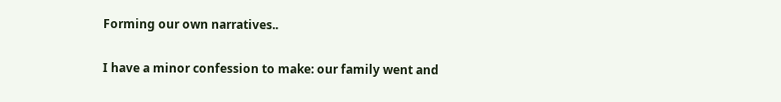Forming our own narratives..

I have a minor confession to make: our family went and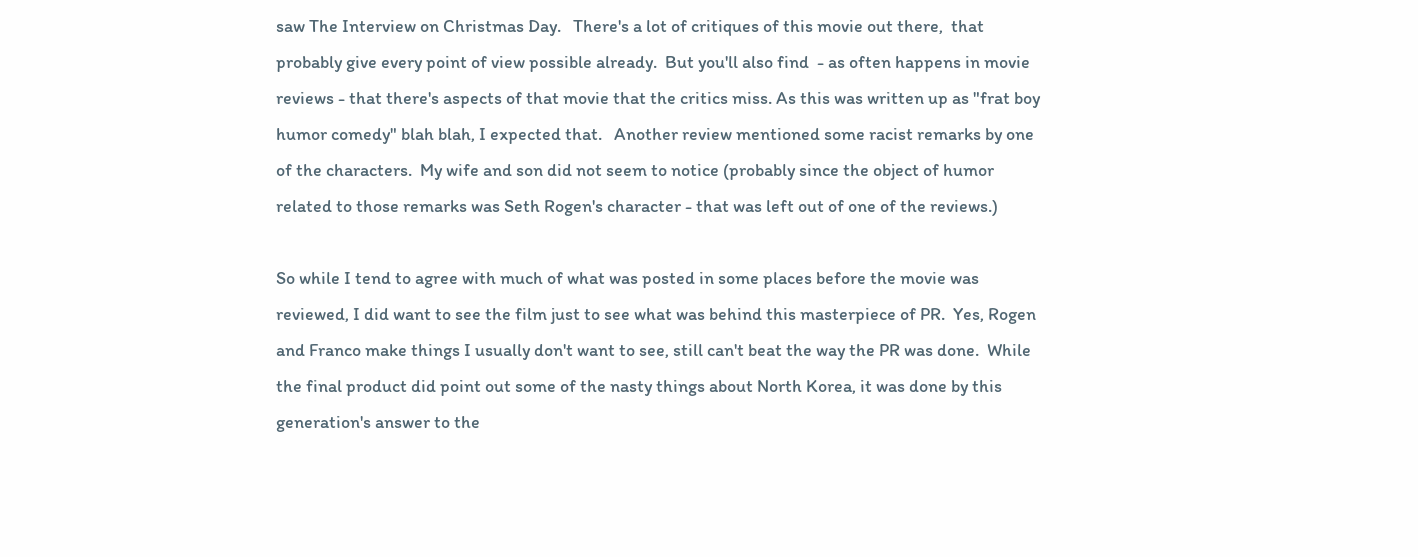saw The Interview on Christmas Day.   There's a lot of critiques of this movie out there,  that probably give every point of view possible already.  But you'll also find  - as often happens in movie reviews - that there's aspects of that movie that the critics miss. As this was written up as "frat boy humor comedy" blah blah, I expected that.   Another review mentioned some racist remarks by one of the characters.  My wife and son did not seem to notice (probably since the object of humor related to those remarks was Seth Rogen's character - that was left out of one of the reviews.)

So while I tend to agree with much of what was posted in some places before the movie was reviewed, I did want to see the film just to see what was behind this masterpiece of PR.  Yes, Rogen and Franco make things I usually don't want to see, still can't beat the way the PR was done.  While the final product did point out some of the nasty things about North Korea, it was done by this generation's answer to the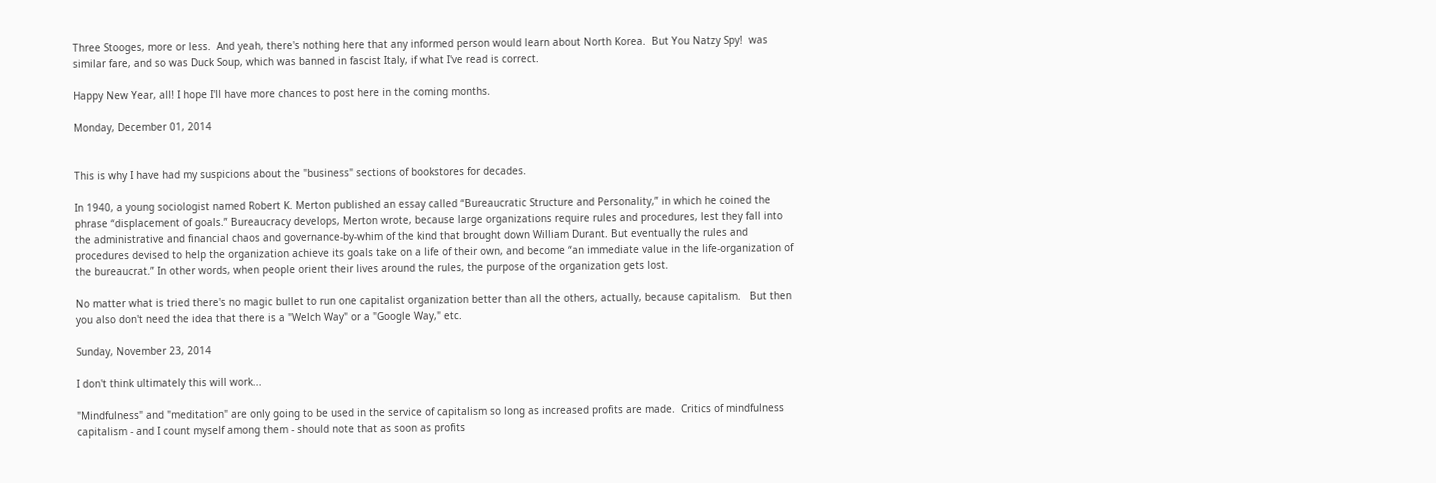Three Stooges, more or less.  And yeah, there's nothing here that any informed person would learn about North Korea.  But You Natzy Spy!  was similar fare, and so was Duck Soup, which was banned in fascist Italy, if what I've read is correct.

Happy New Year, all! I hope I'll have more chances to post here in the coming months.

Monday, December 01, 2014


This is why I have had my suspicions about the "business" sections of bookstores for decades.

In 1940, a young sociologist named Robert K. Merton published an essay called “Bureaucratic Structure and Personality,” in which he coined the phrase “displacement of goals.” Bureaucracy develops, Merton wrote, because large organizations require rules and procedures, lest they fall into the administrative and financial chaos and governance-by-whim of the kind that brought down William Durant. But eventually the rules and procedures devised to help the organization achieve its goals take on a life of their own, and become “an immediate value in the life-organization of the bureaucrat.” In other words, when people orient their lives around the rules, the purpose of the organization gets lost.

No matter what is tried there's no magic bullet to run one capitalist organization better than all the others, actually, because capitalism.   But then you also don't need the idea that there is a "Welch Way" or a "Google Way," etc.

Sunday, November 23, 2014

I don't think ultimately this will work...

"Mindfulness" and "meditation" are only going to be used in the service of capitalism so long as increased profits are made.  Critics of mindfulness capitalism - and I count myself among them - should note that as soon as profits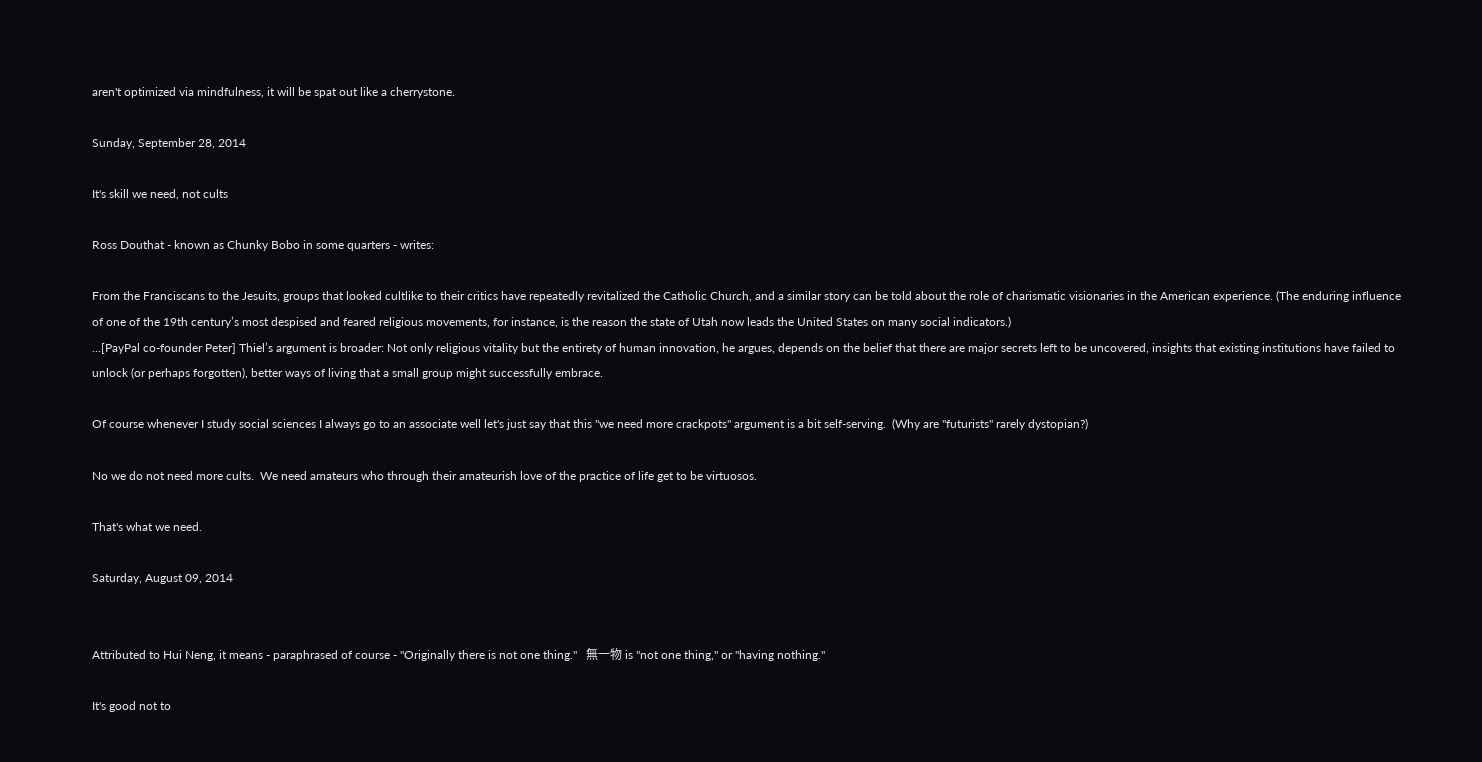aren't optimized via mindfulness, it will be spat out like a cherrystone.

Sunday, September 28, 2014

It's skill we need, not cults

Ross Douthat - known as Chunky Bobo in some quarters - writes:

From the Franciscans to the Jesuits, groups that looked cultlike to their critics have repeatedly revitalized the Catholic Church, and a similar story can be told about the role of charismatic visionaries in the American experience. (The enduring influence of one of the 19th century’s most despised and feared religious movements, for instance, is the reason the state of Utah now leads the United States on many social indicators.)
...[PayPal co-founder Peter] Thiel’s argument is broader: Not only religious vitality but the entirety of human innovation, he argues, depends on the belief that there are major secrets left to be uncovered, insights that existing institutions have failed to unlock (or perhaps forgotten), better ways of living that a small group might successfully embrace.

Of course whenever I study social sciences I always go to an associate well let's just say that this "we need more crackpots" argument is a bit self-serving.  (Why are "futurists" rarely dystopian?)

No we do not need more cults.  We need amateurs who through their amateurish love of the practice of life get to be virtuosos.

That's what we need.

Saturday, August 09, 2014


Attributed to Hui Neng, it means - paraphrased of course - "Originally there is not one thing."   無一物 is "not one thing," or "having nothing."

It's good not to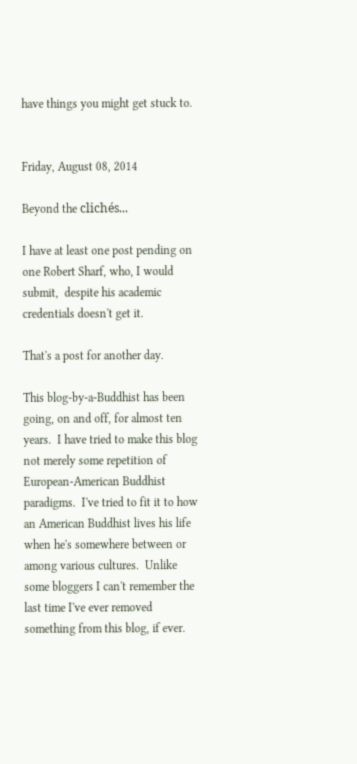have things you might get stuck to.


Friday, August 08, 2014

Beyond the clichés...

I have at least one post pending on one Robert Sharf, who, I would submit,  despite his academic credentials doesn't get it.

That's a post for another day.

This blog-by-a-Buddhist has been going, on and off, for almost ten years.  I have tried to make this blog not merely some repetition of European-American Buddhist  paradigms.  I've tried to fit it to how an American Buddhist lives his life when he's somewhere between or among various cultures.  Unlike some bloggers I can't remember the last time I've ever removed something from this blog, if ever.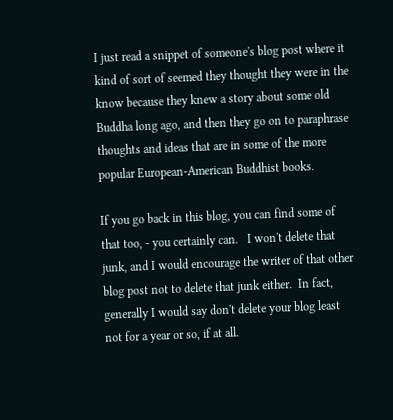I just read a snippet of someone's blog post where it kind of sort of seemed they thought they were in the know because they knew a story about some old Buddha long ago, and then they go on to paraphrase thoughts and ideas that are in some of the more popular European-American Buddhist books.

If you go back in this blog, you can find some of that too, - you certainly can.   I won't delete that junk, and I would encourage the writer of that other blog post not to delete that junk either.  In fact, generally I would say don't delete your blog least not for a year or so, if at all.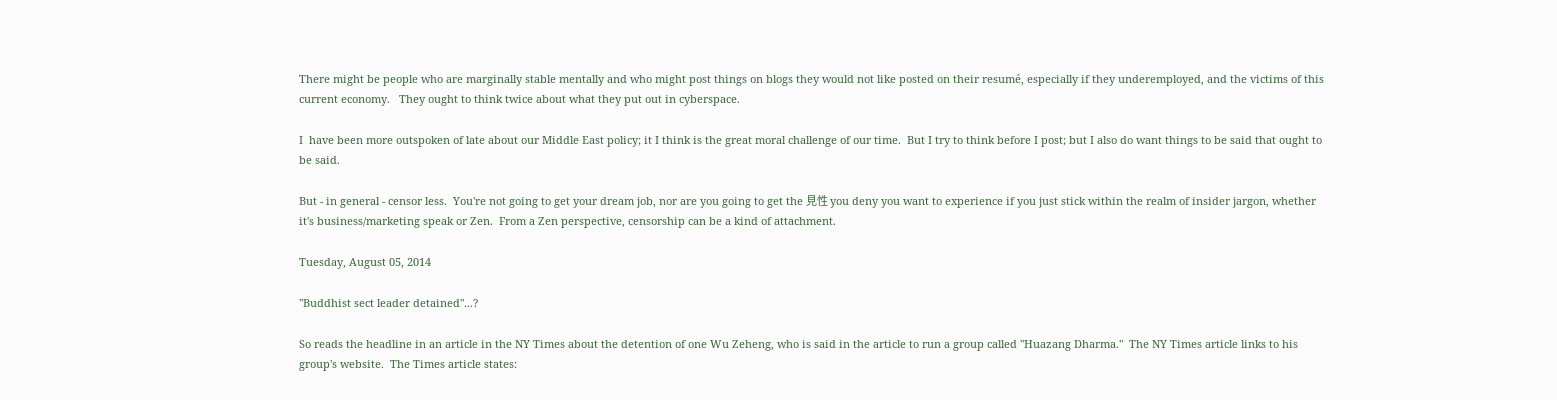There might be people who are marginally stable mentally and who might post things on blogs they would not like posted on their resumé, especially if they underemployed, and the victims of this current economy.   They ought to think twice about what they put out in cyberspace.

I  have been more outspoken of late about our Middle East policy; it I think is the great moral challenge of our time.  But I try to think before I post; but I also do want things to be said that ought to be said.

But - in general - censor less.  You're not going to get your dream job, nor are you going to get the 見性 you deny you want to experience if you just stick within the realm of insider jargon, whether it's business/marketing speak or Zen.  From a Zen perspective, censorship can be a kind of attachment.

Tuesday, August 05, 2014

"Buddhist sect leader detained"...?

So reads the headline in an article in the NY Times about the detention of one Wu Zeheng, who is said in the article to run a group called "Huazang Dharma."  The NY Times article links to his group's website.  The Times article states: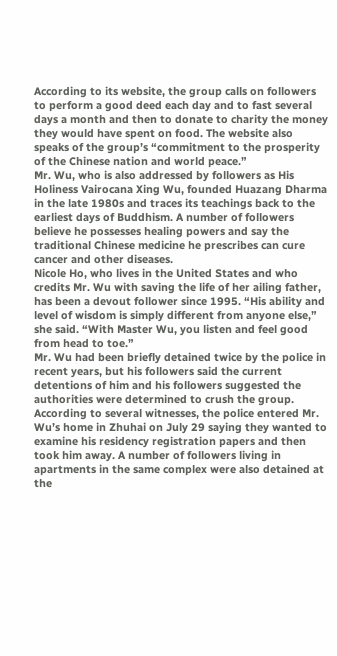According to its website, the group calls on followers to perform a good deed each day and to fast several days a month and then to donate to charity the money they would have spent on food. The website also speaks of the group’s “commitment to the prosperity of the Chinese nation and world peace.”
Mr. Wu, who is also addressed by followers as His Holiness Vairocana Xing Wu, founded Huazang Dharma in the late 1980s and traces its teachings back to the earliest days of Buddhism. A number of followers believe he possesses healing powers and say the traditional Chinese medicine he prescribes can cure cancer and other diseases.
Nicole Ho, who lives in the United States and who credits Mr. Wu with saving the life of her ailing father, has been a devout follower since 1995. “His ability and level of wisdom is simply different from anyone else,” she said. “With Master Wu, you listen and feel good from head to toe.”
Mr. Wu had been briefly detained twice by the police in recent years, but his followers said the current detentions of him and his followers suggested the authorities were determined to crush the group.
According to several witnesses, the police entered Mr. Wu’s home in Zhuhai on July 29 saying they wanted to examine his residency registration papers and then took him away. A number of followers living in apartments in the same complex were also detained at the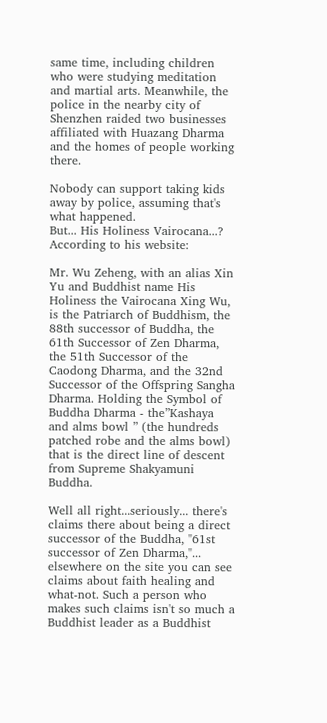same time, including children who were studying meditation and martial arts. Meanwhile, the police in the nearby city of Shenzhen raided two businesses affiliated with Huazang Dharma and the homes of people working there.

Nobody can support taking kids away by police, assuming that's what happened.
But... His Holiness Vairocana...?  According to his website:

Mr. Wu Zeheng, with an alias Xin Yu and Buddhist name His Holiness the Vairocana Xing Wu, is the Patriarch of Buddhism, the 88th successor of Buddha, the 61th Successor of Zen Dharma, the 51th Successor of the Caodong Dharma, and the 32nd Successor of the Offspring Sangha Dharma. Holding the Symbol of Buddha Dharma - the”Kashaya and alms bowl ” (the hundreds patched robe and the alms bowl) that is the direct line of descent from Supreme Shakyamuni Buddha.

Well all right...seriously... there's claims there about being a direct successor of the Buddha, "61st successor of Zen Dharma,"... elsewhere on the site you can see claims about faith healing and what-not. Such a person who makes such claims isn't so much a Buddhist leader as a Buddhist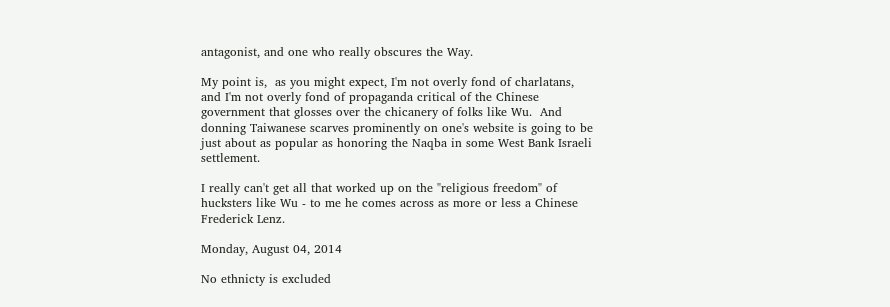antagonist, and one who really obscures the Way.

My point is,  as you might expect, I'm not overly fond of charlatans, and I'm not overly fond of propaganda critical of the Chinese government that glosses over the chicanery of folks like Wu.  And donning Taiwanese scarves prominently on one's website is going to be just about as popular as honoring the Naqba in some West Bank Israeli settlement.

I really can't get all that worked up on the "religious freedom" of hucksters like Wu - to me he comes across as more or less a Chinese Frederick Lenz.

Monday, August 04, 2014

No ethnicty is excluded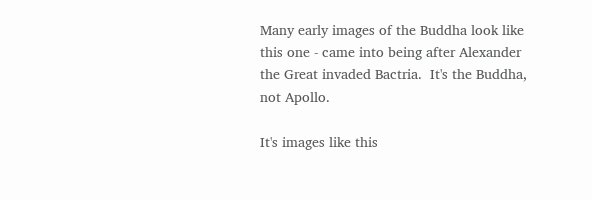Many early images of the Buddha look like this one - came into being after Alexander the Great invaded Bactria.  It's the Buddha, not Apollo.

It's images like this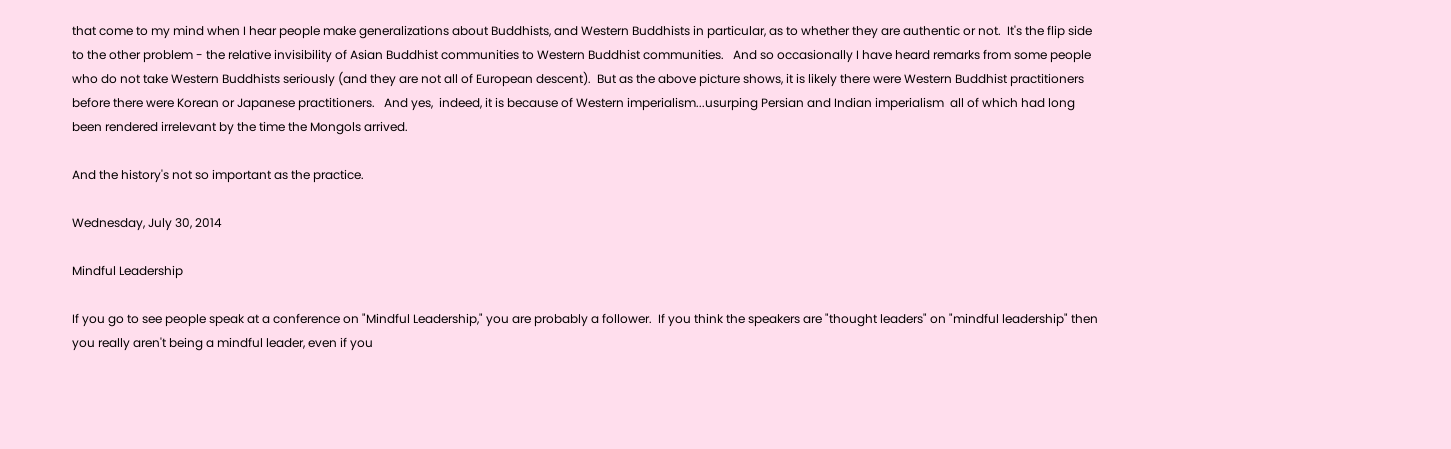that come to my mind when I hear people make generalizations about Buddhists, and Western Buddhists in particular, as to whether they are authentic or not.  It's the flip side to the other problem - the relative invisibility of Asian Buddhist communities to Western Buddhist communities.   And so occasionally I have heard remarks from some people who do not take Western Buddhists seriously (and they are not all of European descent).  But as the above picture shows, it is likely there were Western Buddhist practitioners before there were Korean or Japanese practitioners.   And yes,  indeed, it is because of Western imperialism...usurping Persian and Indian imperialism  all of which had long been rendered irrelevant by the time the Mongols arrived.

And the history's not so important as the practice.

Wednesday, July 30, 2014

Mindful Leadership

If you go to see people speak at a conference on "Mindful Leadership," you are probably a follower.  If you think the speakers are "thought leaders" on "mindful leadership" then you really aren't being a mindful leader, even if you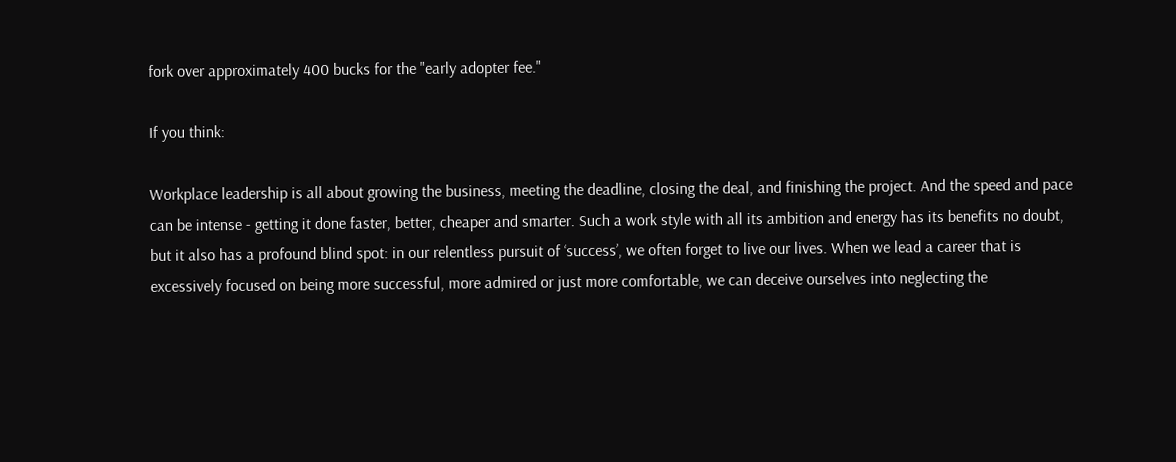fork over approximately 400 bucks for the "early adopter fee."

If you think:

Workplace leadership is all about growing the business, meeting the deadline, closing the deal, and finishing the project. And the speed and pace can be intense - getting it done faster, better, cheaper and smarter. Such a work style with all its ambition and energy has its benefits no doubt, but it also has a profound blind spot: in our relentless pursuit of ‘success’, we often forget to live our lives. When we lead a career that is excessively focused on being more successful, more admired or just more comfortable, we can deceive ourselves into neglecting the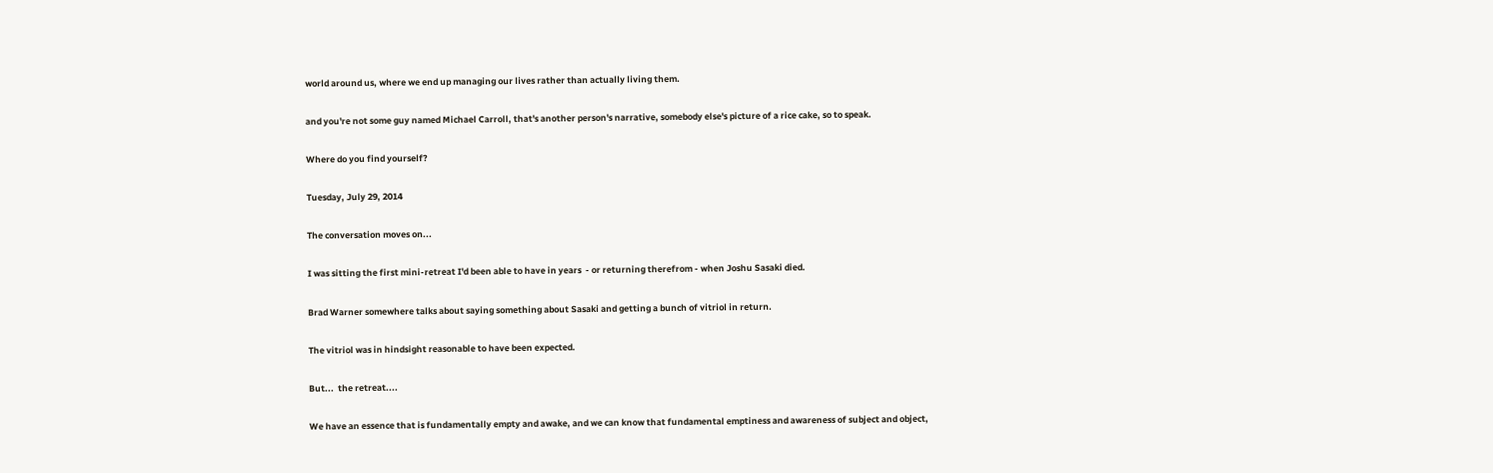world around us, where we end up managing our lives rather than actually living them.

and you're not some guy named Michael Carroll, that's another person's narrative, somebody else's picture of a rice cake, so to speak.

Where do you find yourself?

Tuesday, July 29, 2014

The conversation moves on...

I was sitting the first mini-retreat I'd been able to have in years  - or returning therefrom - when Joshu Sasaki died.

Brad Warner somewhere talks about saying something about Sasaki and getting a bunch of vitriol in return.

The vitriol was in hindsight reasonable to have been expected.

But...  the retreat....

We have an essence that is fundamentally empty and awake, and we can know that fundamental emptiness and awareness of subject and object,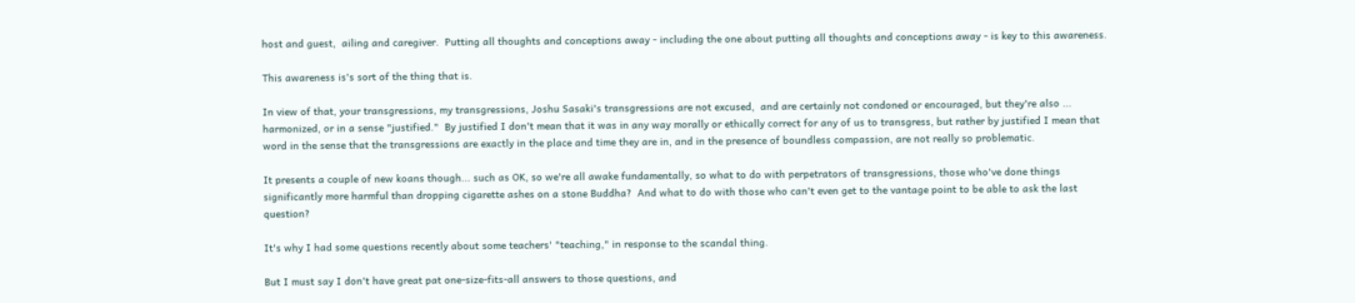host and guest,  ailing and caregiver.  Putting all thoughts and conceptions away - including the one about putting all thoughts and conceptions away - is key to this awareness.

This awareness is's sort of the thing that is.

In view of that, your transgressions, my transgressions, Joshu Sasaki's transgressions are not excused,  and are certainly not condoned or encouraged, but they're also ... harmonized, or in a sense "justified."  By justified I don't mean that it was in any way morally or ethically correct for any of us to transgress, but rather by justified I mean that word in the sense that the transgressions are exactly in the place and time they are in, and in the presence of boundless compassion, are not really so problematic.

It presents a couple of new koans though... such as OK, so we're all awake fundamentally, so what to do with perpetrators of transgressions, those who've done things significantly more harmful than dropping cigarette ashes on a stone Buddha?  And what to do with those who can't even get to the vantage point to be able to ask the last question?

It's why I had some questions recently about some teachers' "teaching," in response to the scandal thing.

But I must say I don't have great pat one-size-fits-all answers to those questions, and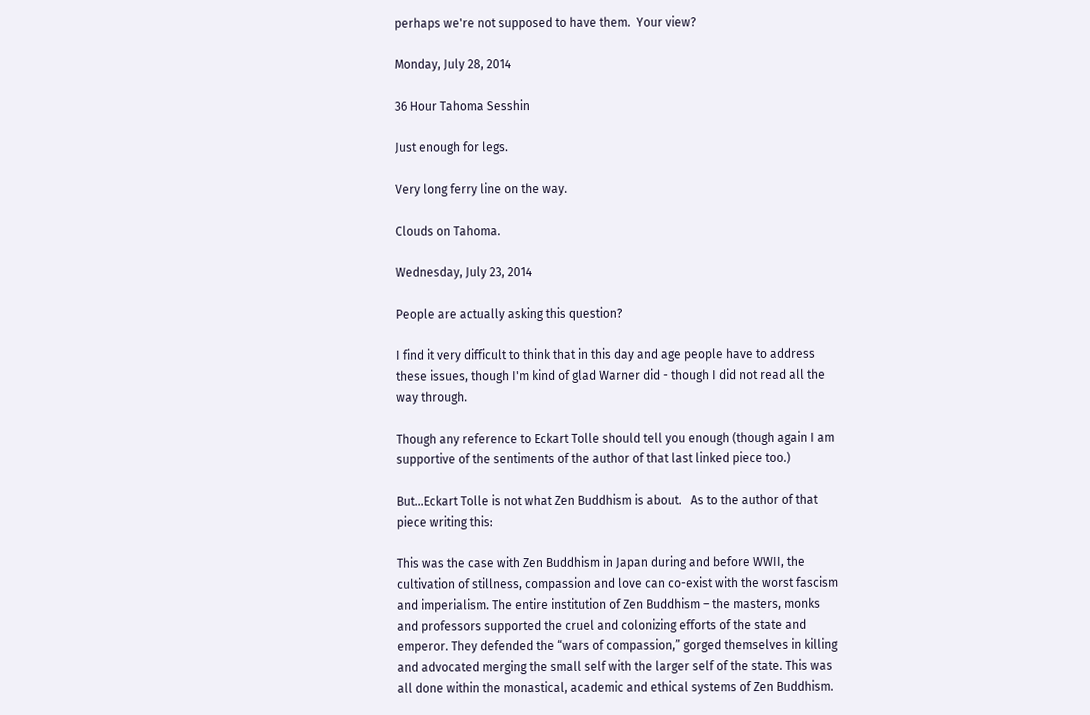perhaps we're not supposed to have them.  Your view?

Monday, July 28, 2014

36 Hour Tahoma Sesshin

Just enough for legs.

Very long ferry line on the way.

Clouds on Tahoma.

Wednesday, July 23, 2014

People are actually asking this question?

I find it very difficult to think that in this day and age people have to address these issues, though I'm kind of glad Warner did - though I did not read all the way through.

Though any reference to Eckart Tolle should tell you enough (though again I am supportive of the sentiments of the author of that last linked piece too.)

But...Eckart Tolle is not what Zen Buddhism is about.   As to the author of that piece writing this:

This was the case with Zen Buddhism in Japan during and before WWII, the cultivation of stillness, compassion and love can co-exist with the worst fascism and imperialism. The entire institution of Zen Buddhism – the masters, monks and professors supported the cruel and colonizing efforts of the state and emperor. They defended the “wars of compassion,” gorged themselves in killing and advocated merging the small self with the larger self of the state. This was all done within the monastical, academic and ethical systems of Zen Buddhism.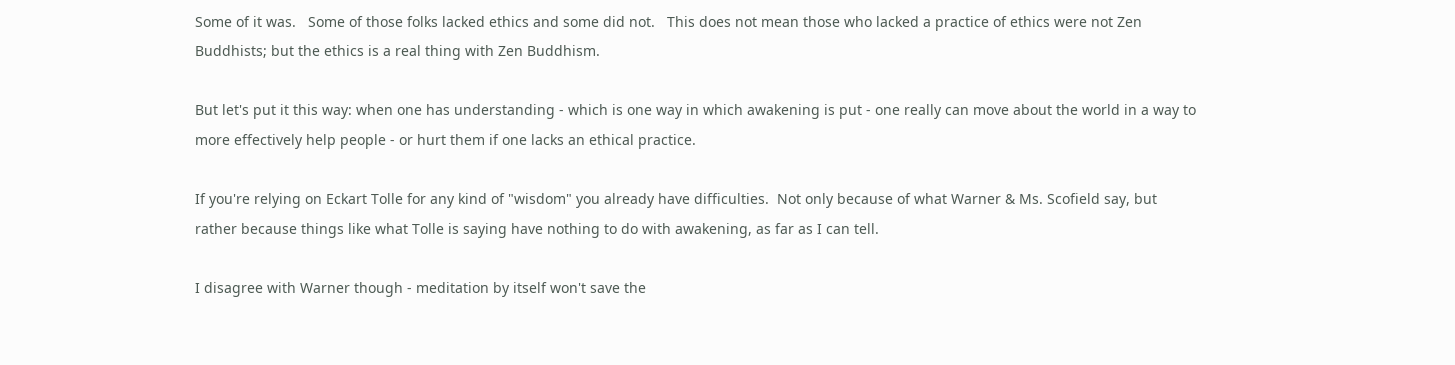Some of it was.   Some of those folks lacked ethics and some did not.   This does not mean those who lacked a practice of ethics were not Zen Buddhists; but the ethics is a real thing with Zen Buddhism.

But let's put it this way: when one has understanding - which is one way in which awakening is put - one really can move about the world in a way to more effectively help people - or hurt them if one lacks an ethical practice.

If you're relying on Eckart Tolle for any kind of "wisdom" you already have difficulties.  Not only because of what Warner & Ms. Scofield say, but rather because things like what Tolle is saying have nothing to do with awakening, as far as I can tell.

I disagree with Warner though - meditation by itself won't save the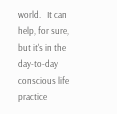world.   It can help, for sure, but it's in the day-to-day conscious life practice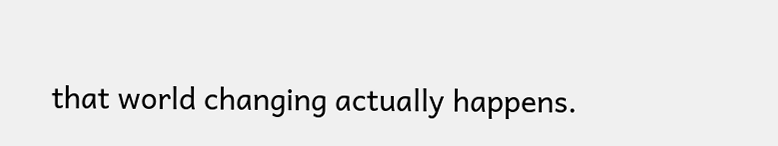that world changing actually happens.